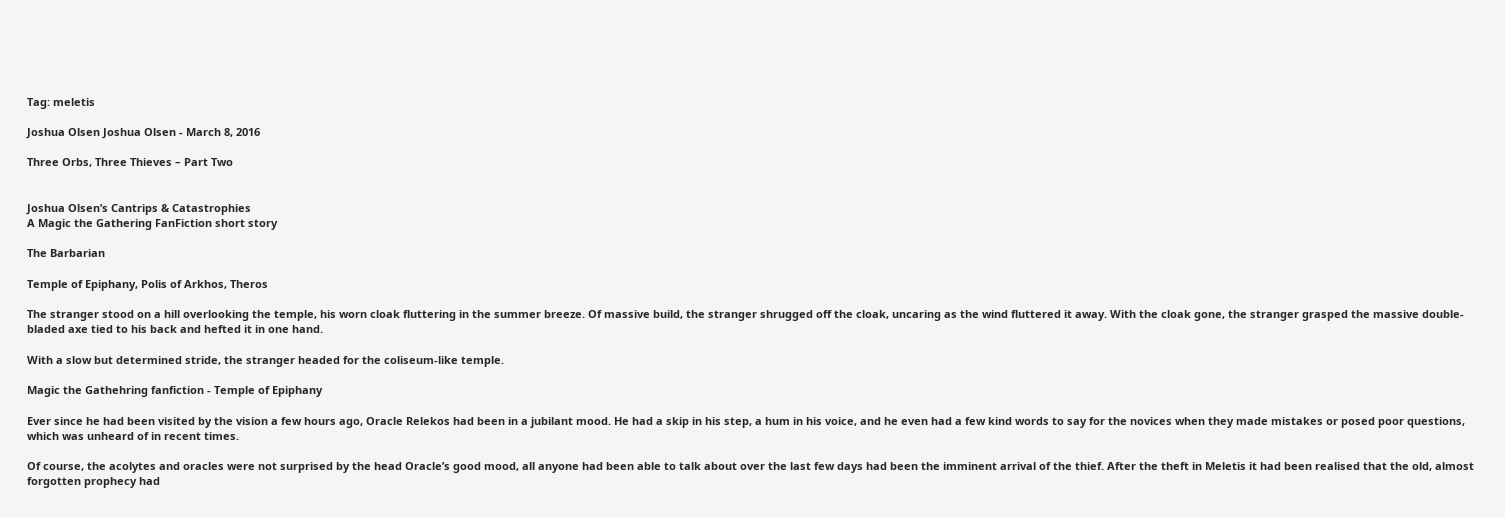Tag: meletis

Joshua Olsen Joshua Olsen - March 8, 2016

Three Orbs, Three Thieves – Part Two


Joshua Olsen’s Cantrips & Catastrophies
A Magic the Gathering FanFiction short story

The Barbarian

Temple of Epiphany, Polis of Arkhos, Theros

The stranger stood on a hill overlooking the temple, his worn cloak fluttering in the summer breeze. Of massive build, the stranger shrugged off the cloak, uncaring as the wind fluttered it away. With the cloak gone, the stranger grasped the massive double-bladed axe tied to his back and hefted it in one hand.

With a slow but determined stride, the stranger headed for the coliseum-like temple.

Magic the Gathehring fanfiction - Temple of Epiphany

Ever since he had been visited by the vision a few hours ago, Oracle Relekos had been in a jubilant mood. He had a skip in his step, a hum in his voice, and he even had a few kind words to say for the novices when they made mistakes or posed poor questions, which was unheard of in recent times.

Of course, the acolytes and oracles were not surprised by the head Oracle’s good mood, all anyone had been able to talk about over the last few days had been the imminent arrival of the thief. After the theft in Meletis it had been realised that the old, almost forgotten prophecy had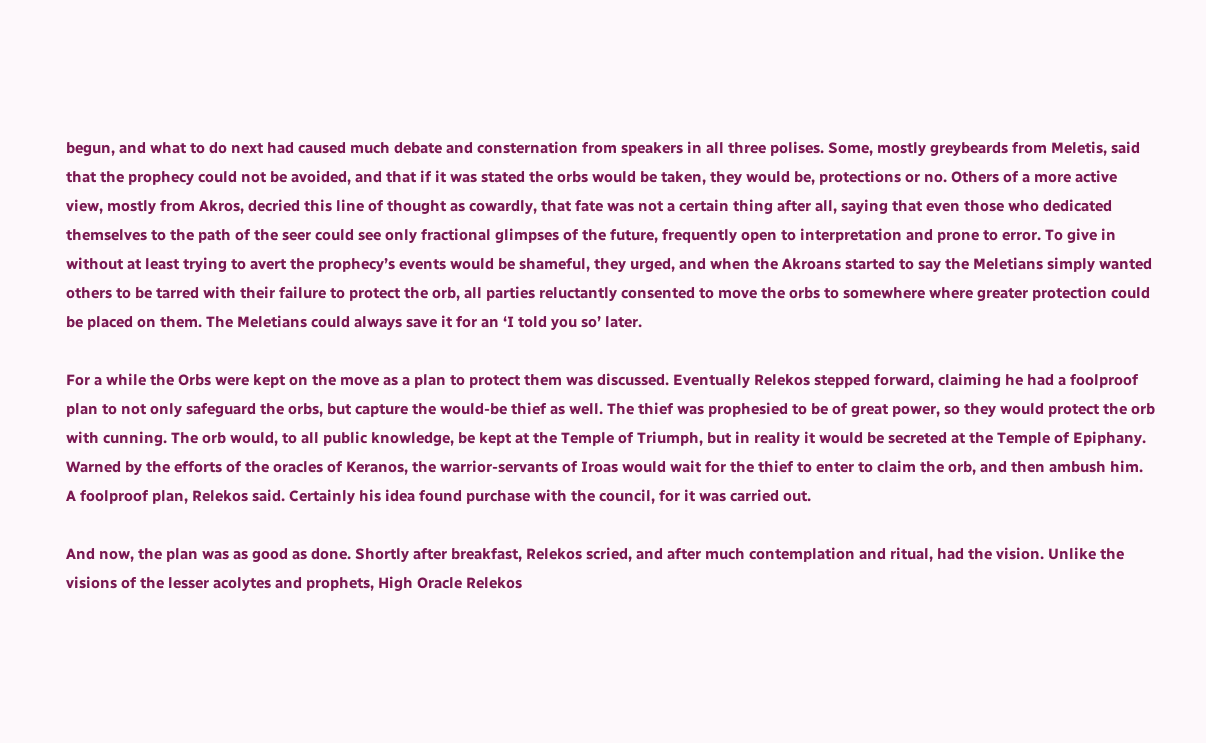begun, and what to do next had caused much debate and consternation from speakers in all three polises. Some, mostly greybeards from Meletis, said that the prophecy could not be avoided, and that if it was stated the orbs would be taken, they would be, protections or no. Others of a more active view, mostly from Akros, decried this line of thought as cowardly, that fate was not a certain thing after all, saying that even those who dedicated themselves to the path of the seer could see only fractional glimpses of the future, frequently open to interpretation and prone to error. To give in without at least trying to avert the prophecy’s events would be shameful, they urged, and when the Akroans started to say the Meletians simply wanted others to be tarred with their failure to protect the orb, all parties reluctantly consented to move the orbs to somewhere where greater protection could be placed on them. The Meletians could always save it for an ‘I told you so’ later.

For a while the Orbs were kept on the move as a plan to protect them was discussed. Eventually Relekos stepped forward, claiming he had a foolproof plan to not only safeguard the orbs, but capture the would-be thief as well. The thief was prophesied to be of great power, so they would protect the orb with cunning. The orb would, to all public knowledge, be kept at the Temple of Triumph, but in reality it would be secreted at the Temple of Epiphany. Warned by the efforts of the oracles of Keranos, the warrior-servants of Iroas would wait for the thief to enter to claim the orb, and then ambush him. A foolproof plan, Relekos said. Certainly his idea found purchase with the council, for it was carried out.

And now, the plan was as good as done. Shortly after breakfast, Relekos scried, and after much contemplation and ritual, had the vision. Unlike the visions of the lesser acolytes and prophets, High Oracle Relekos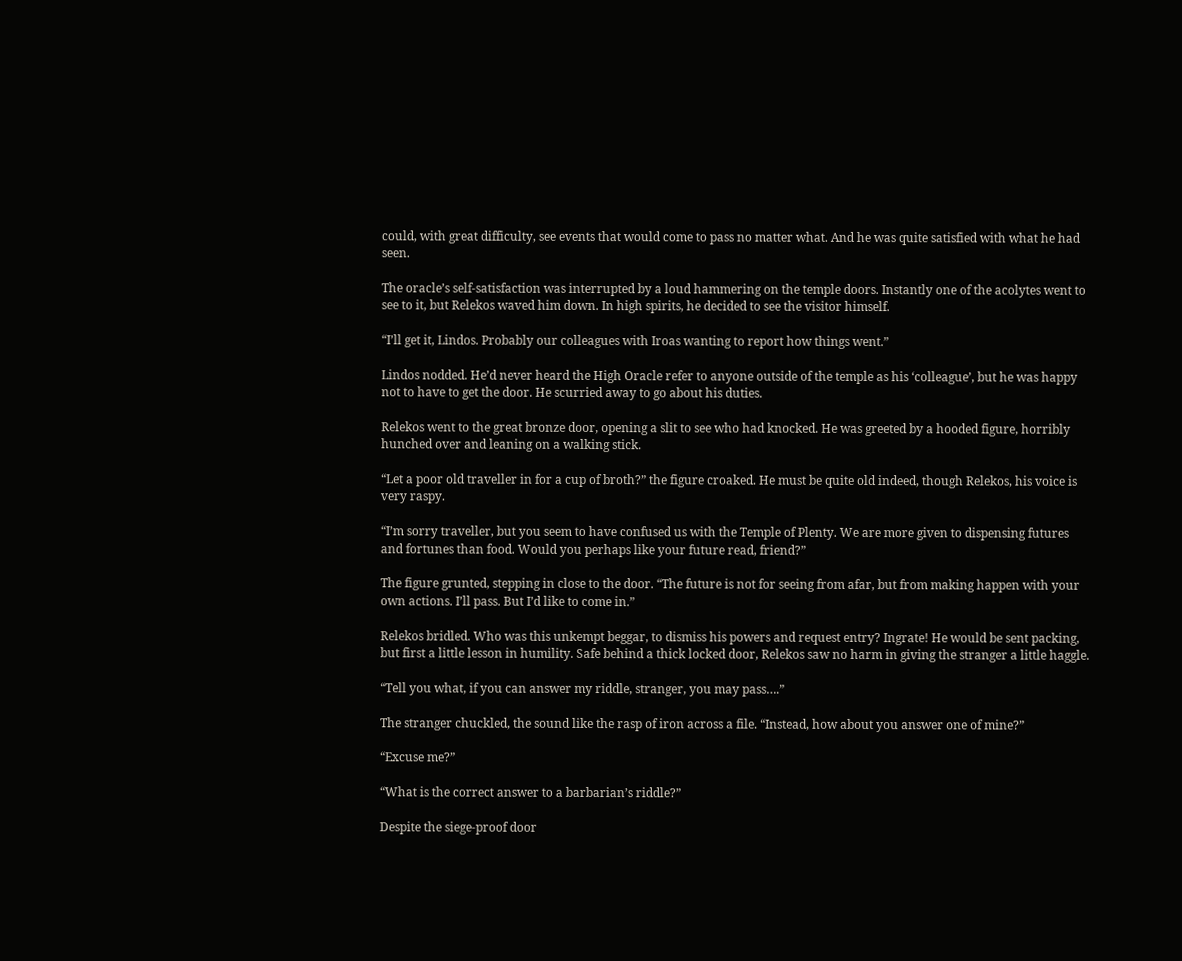could, with great difficulty, see events that would come to pass no matter what. And he was quite satisfied with what he had seen.

The oracle’s self-satisfaction was interrupted by a loud hammering on the temple doors. Instantly one of the acolytes went to see to it, but Relekos waved him down. In high spirits, he decided to see the visitor himself.

“I’ll get it, Lindos. Probably our colleagues with Iroas wanting to report how things went.”

Lindos nodded. He’d never heard the High Oracle refer to anyone outside of the temple as his ‘colleague’, but he was happy not to have to get the door. He scurried away to go about his duties.

Relekos went to the great bronze door, opening a slit to see who had knocked. He was greeted by a hooded figure, horribly hunched over and leaning on a walking stick.

“Let a poor old traveller in for a cup of broth?” the figure croaked. He must be quite old indeed, though Relekos, his voice is very raspy.

“I’m sorry traveller, but you seem to have confused us with the Temple of Plenty. We are more given to dispensing futures and fortunes than food. Would you perhaps like your future read, friend?”

The figure grunted, stepping in close to the door. “The future is not for seeing from afar, but from making happen with your own actions. I’ll pass. But I’d like to come in.”

Relekos bridled. Who was this unkempt beggar, to dismiss his powers and request entry? Ingrate! He would be sent packing, but first a little lesson in humility. Safe behind a thick locked door, Relekos saw no harm in giving the stranger a little haggle.

“Tell you what, if you can answer my riddle, stranger, you may pass….”

The stranger chuckled, the sound like the rasp of iron across a file. “Instead, how about you answer one of mine?”

“Excuse me?”

“What is the correct answer to a barbarian’s riddle?”

Despite the siege-proof door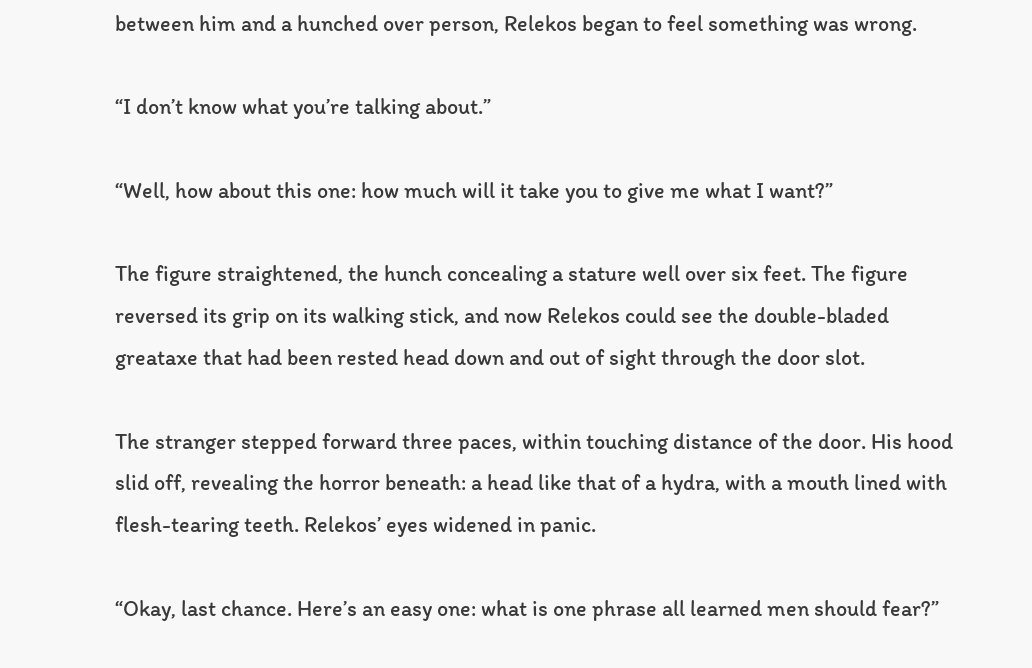between him and a hunched over person, Relekos began to feel something was wrong.

“I don’t know what you’re talking about.”

“Well, how about this one: how much will it take you to give me what I want?”

The figure straightened, the hunch concealing a stature well over six feet. The figure reversed its grip on its walking stick, and now Relekos could see the double-bladed greataxe that had been rested head down and out of sight through the door slot.

The stranger stepped forward three paces, within touching distance of the door. His hood slid off, revealing the horror beneath: a head like that of a hydra, with a mouth lined with flesh-tearing teeth. Relekos’ eyes widened in panic.

“Okay, last chance. Here’s an easy one: what is one phrase all learned men should fear?”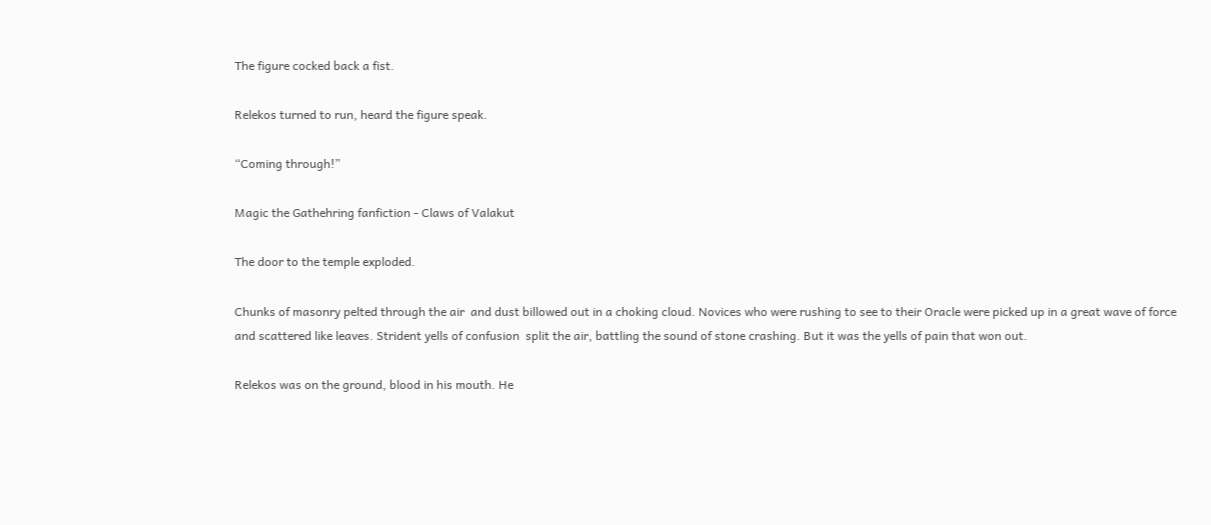The figure cocked back a fist.

Relekos turned to run, heard the figure speak.

“Coming through!”

Magic the Gathehring fanfiction - Claws of Valakut

The door to the temple exploded.

Chunks of masonry pelted through the air  and dust billowed out in a choking cloud. Novices who were rushing to see to their Oracle were picked up in a great wave of force and scattered like leaves. Strident yells of confusion  split the air, battling the sound of stone crashing. But it was the yells of pain that won out.

Relekos was on the ground, blood in his mouth. He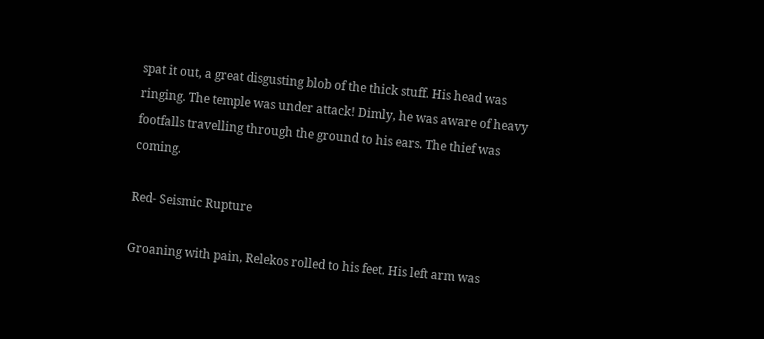spat it out, a great disgusting blob of the thick stuff. His head was ringing. The temple was under attack! Dimly, he was aware of heavy footfalls travelling through the ground to his ears. The thief was coming.

Red- Seismic Rupture

Groaning with pain, Relekos rolled to his feet. His left arm was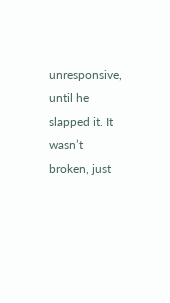unresponsive, until he slapped it. It wasn’t broken, just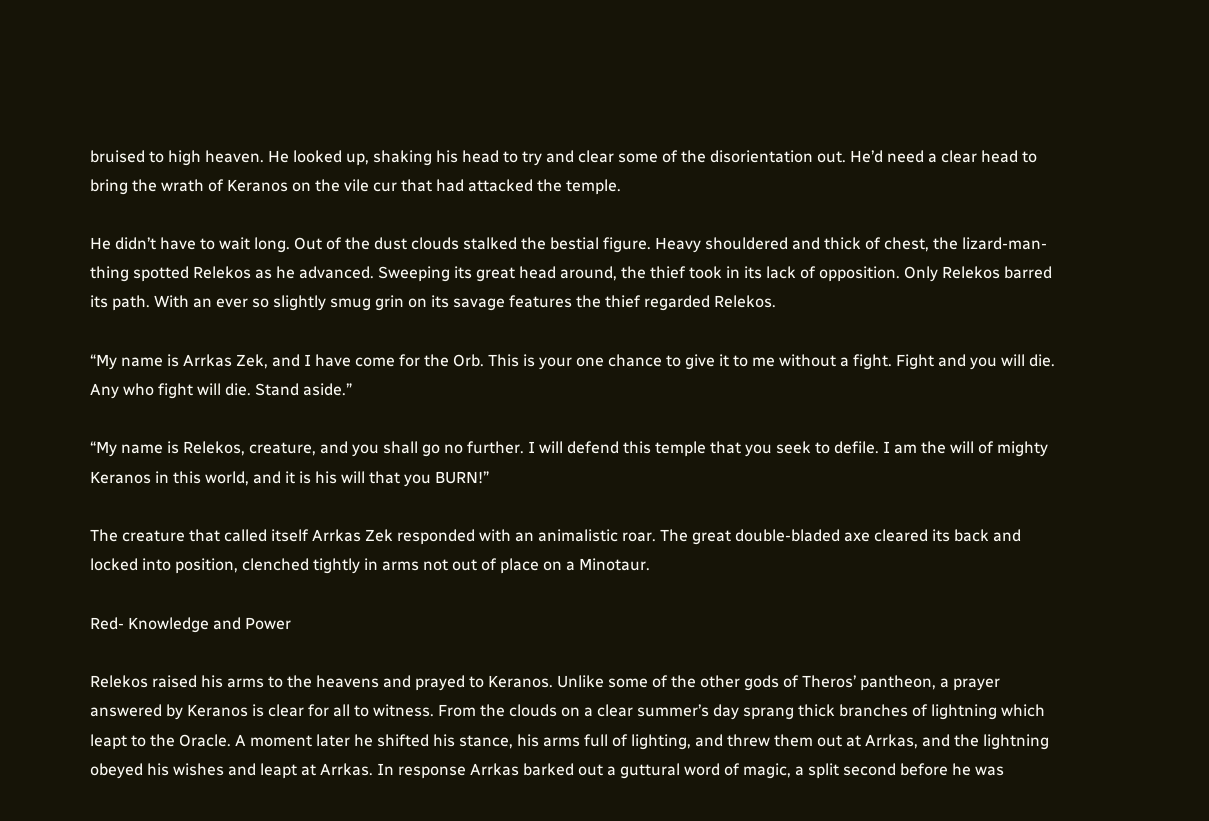bruised to high heaven. He looked up, shaking his head to try and clear some of the disorientation out. He’d need a clear head to bring the wrath of Keranos on the vile cur that had attacked the temple.

He didn’t have to wait long. Out of the dust clouds stalked the bestial figure. Heavy shouldered and thick of chest, the lizard-man-thing spotted Relekos as he advanced. Sweeping its great head around, the thief took in its lack of opposition. Only Relekos barred its path. With an ever so slightly smug grin on its savage features the thief regarded Relekos.

“My name is Arrkas Zek, and I have come for the Orb. This is your one chance to give it to me without a fight. Fight and you will die. Any who fight will die. Stand aside.”

“My name is Relekos, creature, and you shall go no further. I will defend this temple that you seek to defile. I am the will of mighty Keranos in this world, and it is his will that you BURN!”

The creature that called itself Arrkas Zek responded with an animalistic roar. The great double-bladed axe cleared its back and locked into position, clenched tightly in arms not out of place on a Minotaur.

Red- Knowledge and Power

Relekos raised his arms to the heavens and prayed to Keranos. Unlike some of the other gods of Theros’ pantheon, a prayer answered by Keranos is clear for all to witness. From the clouds on a clear summer’s day sprang thick branches of lightning which leapt to the Oracle. A moment later he shifted his stance, his arms full of lighting, and threw them out at Arrkas, and the lightning obeyed his wishes and leapt at Arrkas. In response Arrkas barked out a guttural word of magic, a split second before he was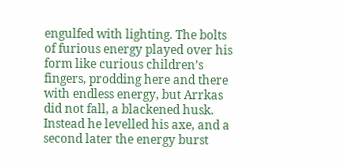engulfed with lighting. The bolts of furious energy played over his form like curious children’s fingers, prodding here and there with endless energy, but Arrkas did not fall, a blackened husk. Instead he levelled his axe, and a second later the energy burst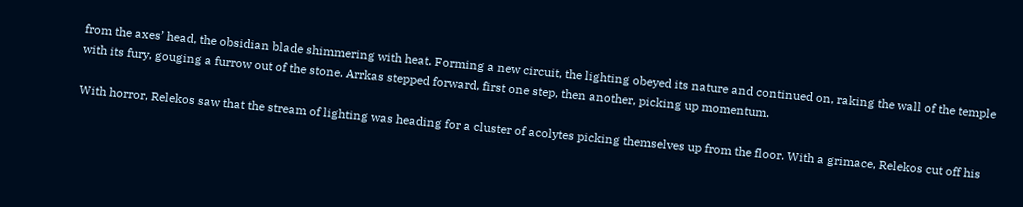from the axes’ head, the obsidian blade shimmering with heat. Forming a new circuit, the lighting obeyed its nature and continued on, raking the wall of the temple with its fury, gouging a furrow out of the stone. Arrkas stepped forward, first one step, then another, picking up momentum.

With horror, Relekos saw that the stream of lighting was heading for a cluster of acolytes picking themselves up from the floor. With a grimace, Relekos cut off his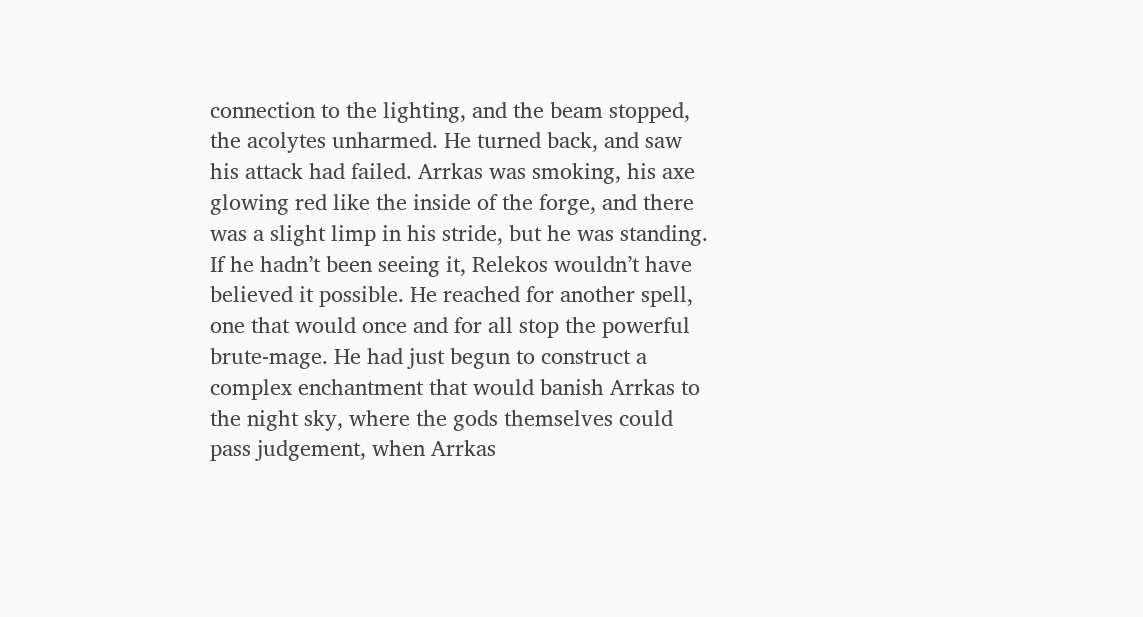connection to the lighting, and the beam stopped, the acolytes unharmed. He turned back, and saw his attack had failed. Arrkas was smoking, his axe glowing red like the inside of the forge, and there was a slight limp in his stride, but he was standing. If he hadn’t been seeing it, Relekos wouldn’t have believed it possible. He reached for another spell, one that would once and for all stop the powerful brute-mage. He had just begun to construct a complex enchantment that would banish Arrkas to the night sky, where the gods themselves could pass judgement, when Arrkas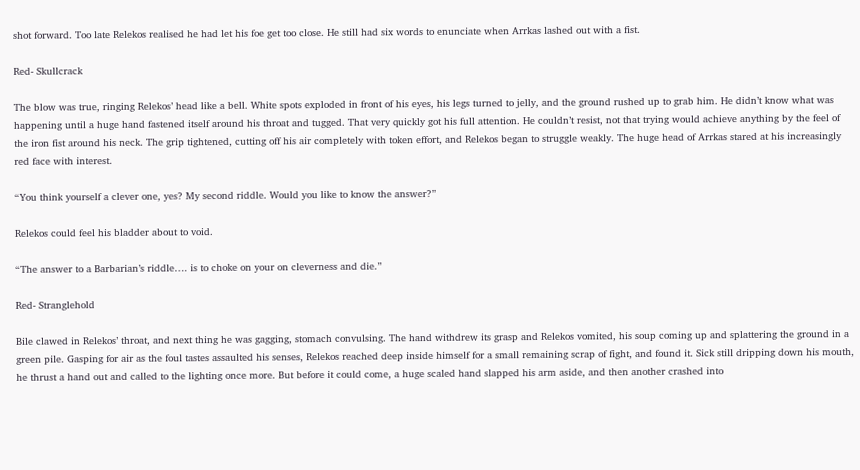shot forward. Too late Relekos realised he had let his foe get too close. He still had six words to enunciate when Arrkas lashed out with a fist.

Red- Skullcrack

The blow was true, ringing Relekos’ head like a bell. White spots exploded in front of his eyes, his legs turned to jelly, and the ground rushed up to grab him. He didn’t know what was happening until a huge hand fastened itself around his throat and tugged. That very quickly got his full attention. He couldn’t resist, not that trying would achieve anything by the feel of the iron fist around his neck. The grip tightened, cutting off his air completely with token effort, and Relekos began to struggle weakly. The huge head of Arrkas stared at his increasingly red face with interest.

“You think yourself a clever one, yes? My second riddle. Would you like to know the answer?”

Relekos could feel his bladder about to void.

“The answer to a Barbarian’s riddle…. is to choke on your on cleverness and die.”

Red- Stranglehold

Bile clawed in Relekos’ throat, and next thing he was gagging, stomach convulsing. The hand withdrew its grasp and Relekos vomited, his soup coming up and splattering the ground in a green pile. Gasping for air as the foul tastes assaulted his senses, Relekos reached deep inside himself for a small remaining scrap of fight, and found it. Sick still dripping down his mouth, he thrust a hand out and called to the lighting once more. But before it could come, a huge scaled hand slapped his arm aside, and then another crashed into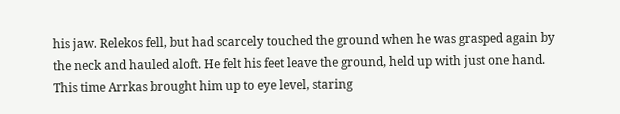his jaw. Relekos fell, but had scarcely touched the ground when he was grasped again by the neck and hauled aloft. He felt his feet leave the ground, held up with just one hand. This time Arrkas brought him up to eye level, staring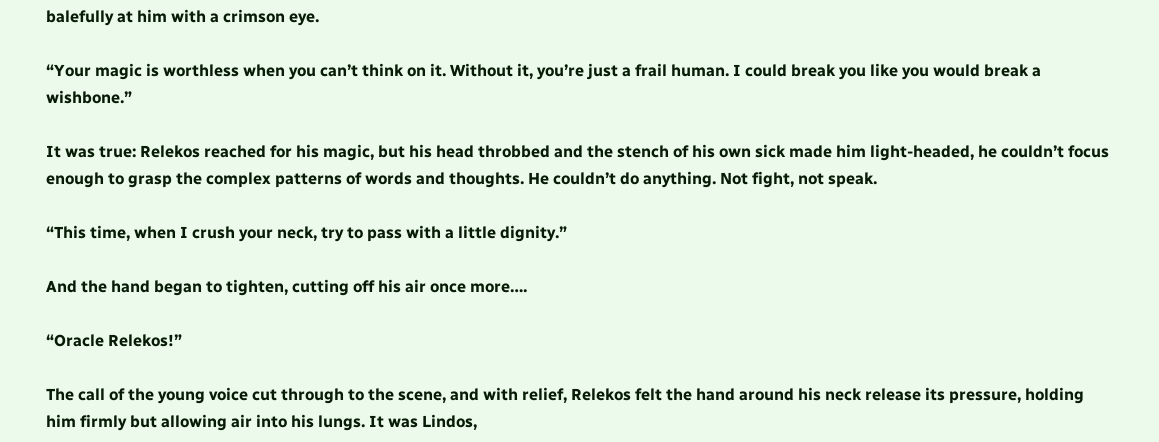balefully at him with a crimson eye.

“Your magic is worthless when you can’t think on it. Without it, you’re just a frail human. I could break you like you would break a wishbone.”

It was true: Relekos reached for his magic, but his head throbbed and the stench of his own sick made him light-headed, he couldn’t focus enough to grasp the complex patterns of words and thoughts. He couldn’t do anything. Not fight, not speak.

“This time, when I crush your neck, try to pass with a little dignity.”

And the hand began to tighten, cutting off his air once more….

“Oracle Relekos!”

The call of the young voice cut through to the scene, and with relief, Relekos felt the hand around his neck release its pressure, holding him firmly but allowing air into his lungs. It was Lindos,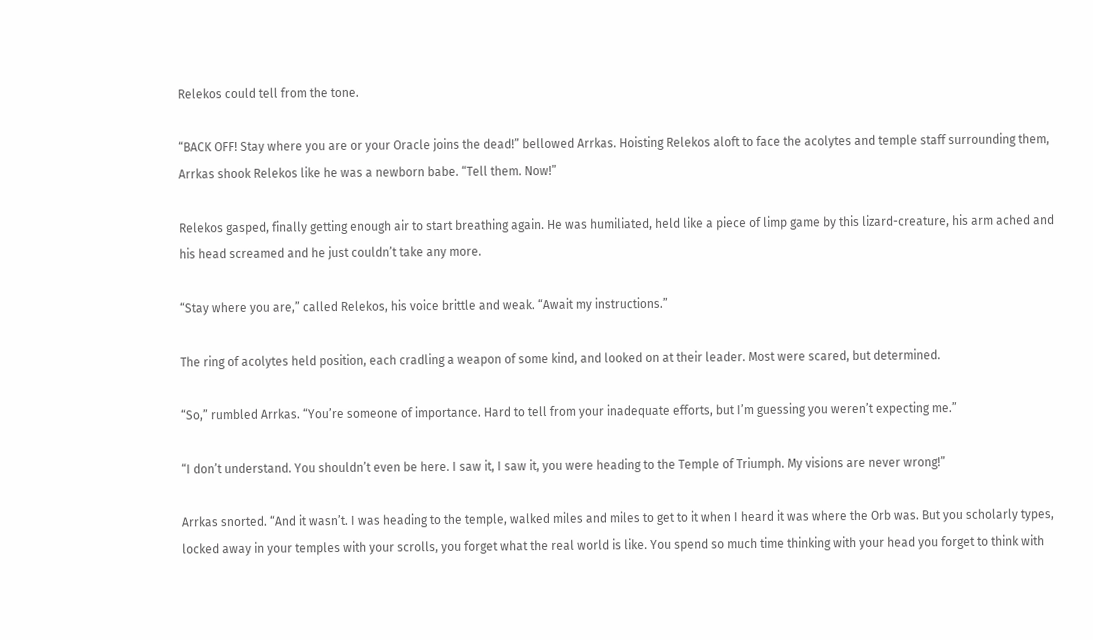Relekos could tell from the tone.

“BACK OFF! Stay where you are or your Oracle joins the dead!” bellowed Arrkas. Hoisting Relekos aloft to face the acolytes and temple staff surrounding them, Arrkas shook Relekos like he was a newborn babe. “Tell them. Now!”

Relekos gasped, finally getting enough air to start breathing again. He was humiliated, held like a piece of limp game by this lizard-creature, his arm ached and his head screamed and he just couldn’t take any more.

“Stay where you are,” called Relekos, his voice brittle and weak. “Await my instructions.”

The ring of acolytes held position, each cradling a weapon of some kind, and looked on at their leader. Most were scared, but determined.

“So,” rumbled Arrkas. “You’re someone of importance. Hard to tell from your inadequate efforts, but I’m guessing you weren’t expecting me.”

“I don’t understand. You shouldn’t even be here. I saw it, I saw it, you were heading to the Temple of Triumph. My visions are never wrong!”

Arrkas snorted. “And it wasn’t. I was heading to the temple, walked miles and miles to get to it when I heard it was where the Orb was. But you scholarly types, locked away in your temples with your scrolls, you forget what the real world is like. You spend so much time thinking with your head you forget to think with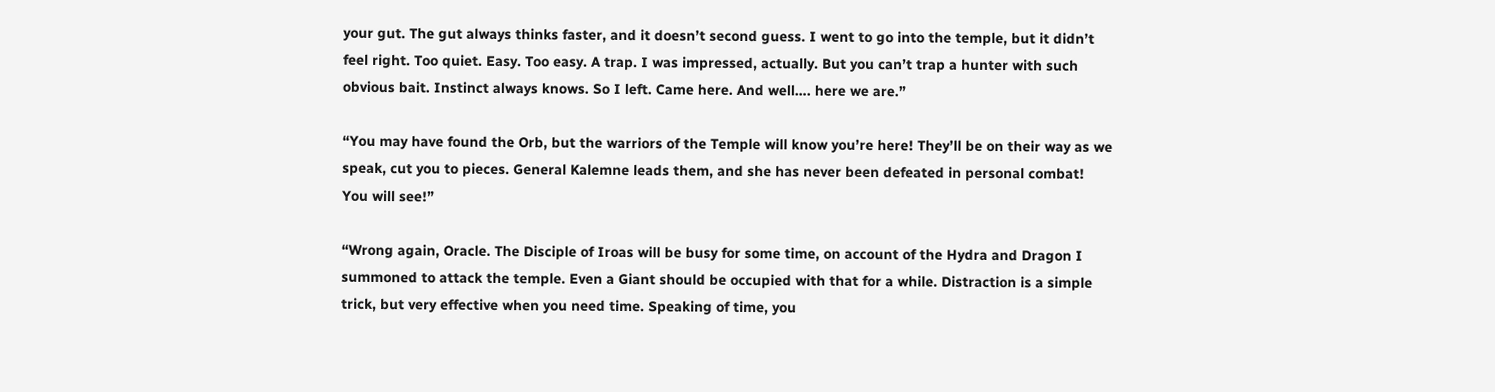your gut. The gut always thinks faster, and it doesn’t second guess. I went to go into the temple, but it didn’t feel right. Too quiet. Easy. Too easy. A trap. I was impressed, actually. But you can’t trap a hunter with such obvious bait. Instinct always knows. So I left. Came here. And well…. here we are.”

“You may have found the Orb, but the warriors of the Temple will know you’re here! They’ll be on their way as we speak, cut you to pieces. General Kalemne leads them, and she has never been defeated in personal combat! You will see!”

“Wrong again, Oracle. The Disciple of Iroas will be busy for some time, on account of the Hydra and Dragon I summoned to attack the temple. Even a Giant should be occupied with that for a while. Distraction is a simple trick, but very effective when you need time. Speaking of time, you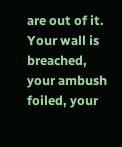are out of it. Your wall is breached, your ambush foiled, your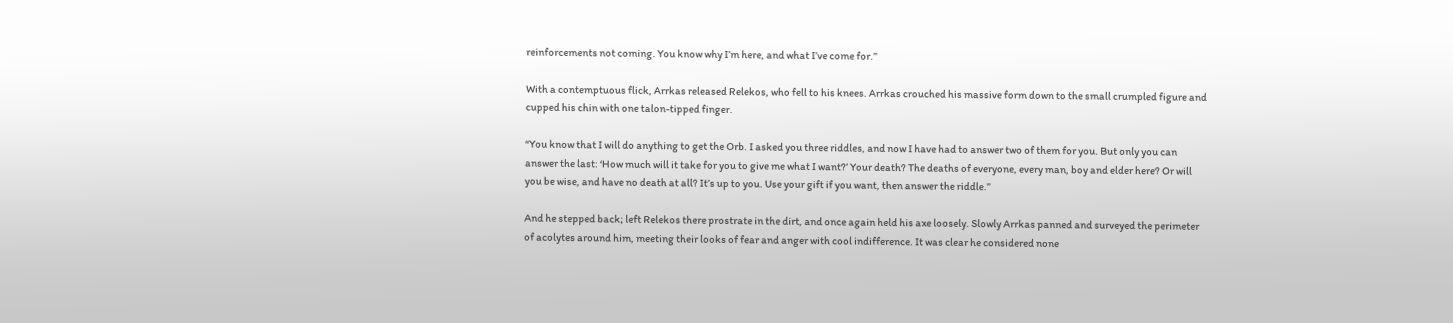reinforcements not coming. You know why I’m here, and what I’ve come for.”

With a contemptuous flick, Arrkas released Relekos, who fell to his knees. Arrkas crouched his massive form down to the small crumpled figure and cupped his chin with one talon-tipped finger.

“You know that I will do anything to get the Orb. I asked you three riddles, and now I have had to answer two of them for you. But only you can answer the last: ‘How much will it take for you to give me what I want?’ Your death? The deaths of everyone, every man, boy and elder here? Or will you be wise, and have no death at all? It’s up to you. Use your gift if you want, then answer the riddle.”

And he stepped back; left Relekos there prostrate in the dirt, and once again held his axe loosely. Slowly Arrkas panned and surveyed the perimeter of acolytes around him, meeting their looks of fear and anger with cool indifference. It was clear he considered none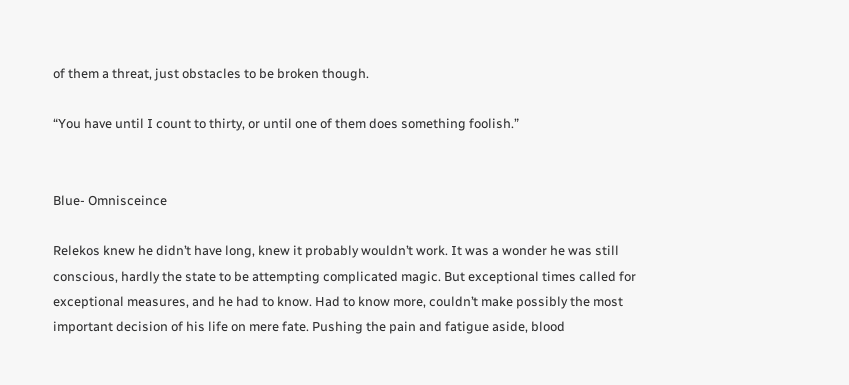of them a threat, just obstacles to be broken though.

“You have until I count to thirty, or until one of them does something foolish.”


Blue- Omnisceince

Relekos knew he didn’t have long, knew it probably wouldn’t work. It was a wonder he was still conscious, hardly the state to be attempting complicated magic. But exceptional times called for exceptional measures, and he had to know. Had to know more, couldn’t make possibly the most important decision of his life on mere fate. Pushing the pain and fatigue aside, blood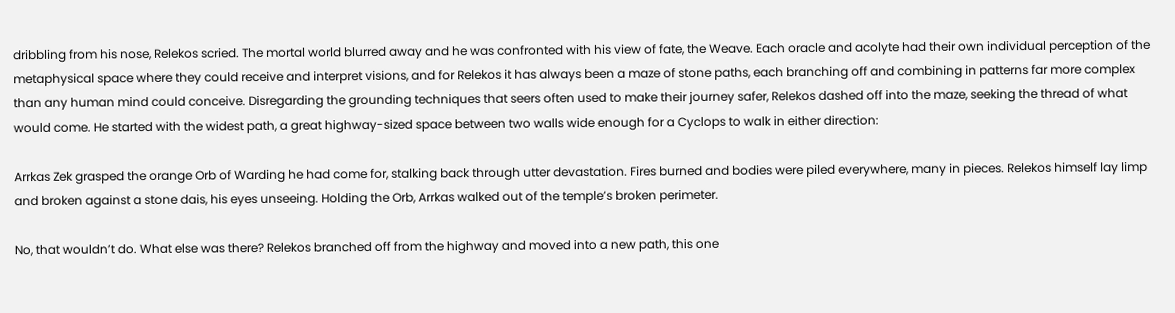dribbling from his nose, Relekos scried. The mortal world blurred away and he was confronted with his view of fate, the Weave. Each oracle and acolyte had their own individual perception of the metaphysical space where they could receive and interpret visions, and for Relekos it has always been a maze of stone paths, each branching off and combining in patterns far more complex than any human mind could conceive. Disregarding the grounding techniques that seers often used to make their journey safer, Relekos dashed off into the maze, seeking the thread of what would come. He started with the widest path, a great highway-sized space between two walls wide enough for a Cyclops to walk in either direction:

Arrkas Zek grasped the orange Orb of Warding he had come for, stalking back through utter devastation. Fires burned and bodies were piled everywhere, many in pieces. Relekos himself lay limp and broken against a stone dais, his eyes unseeing. Holding the Orb, Arrkas walked out of the temple’s broken perimeter.

No, that wouldn’t do. What else was there? Relekos branched off from the highway and moved into a new path, this one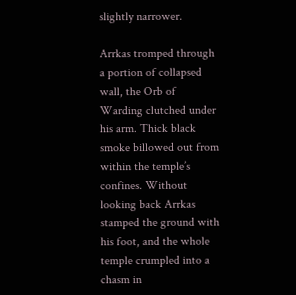slightly narrower.

Arrkas tromped through a portion of collapsed wall, the Orb of Warding clutched under his arm. Thick black smoke billowed out from within the temple’s confines. Without looking back Arrkas stamped the ground with his foot, and the whole temple crumpled into a chasm in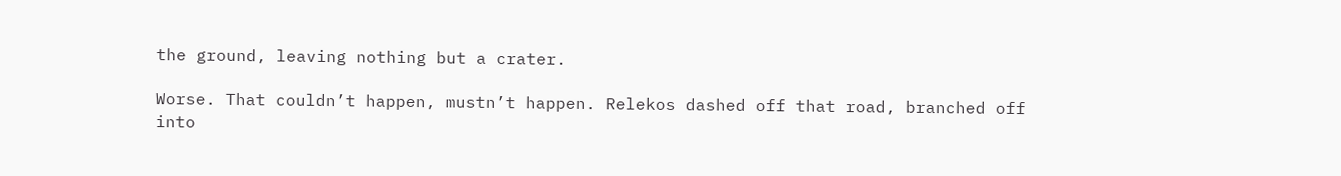the ground, leaving nothing but a crater.

Worse. That couldn’t happen, mustn’t happen. Relekos dashed off that road, branched off into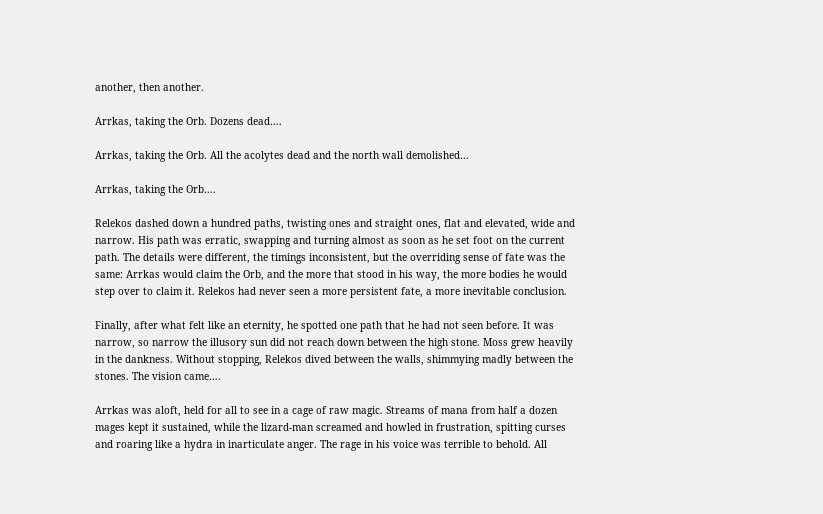another, then another.

Arrkas, taking the Orb. Dozens dead….

Arrkas, taking the Orb. All the acolytes dead and the north wall demolished…

Arrkas, taking the Orb….

Relekos dashed down a hundred paths, twisting ones and straight ones, flat and elevated, wide and narrow. His path was erratic, swapping and turning almost as soon as he set foot on the current path. The details were different, the timings inconsistent, but the overriding sense of fate was the same: Arrkas would claim the Orb, and the more that stood in his way, the more bodies he would step over to claim it. Relekos had never seen a more persistent fate, a more inevitable conclusion.

Finally, after what felt like an eternity, he spotted one path that he had not seen before. It was narrow, so narrow the illusory sun did not reach down between the high stone. Moss grew heavily in the dankness. Without stopping, Relekos dived between the walls, shimmying madly between the stones. The vision came….

Arrkas was aloft, held for all to see in a cage of raw magic. Streams of mana from half a dozen mages kept it sustained, while the lizard-man screamed and howled in frustration, spitting curses and roaring like a hydra in inarticulate anger. The rage in his voice was terrible to behold. All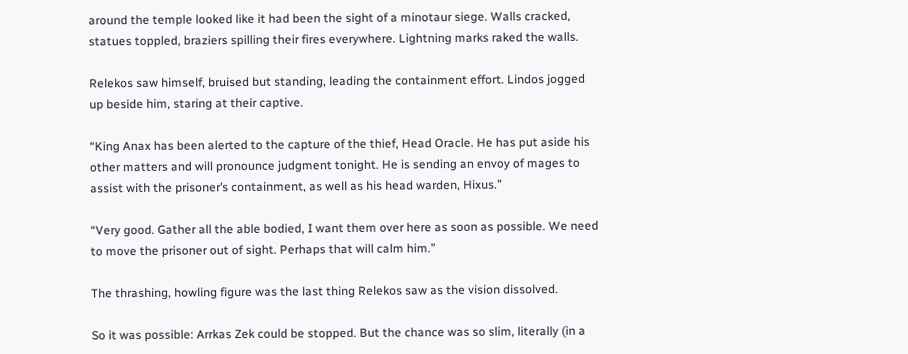around the temple looked like it had been the sight of a minotaur siege. Walls cracked, statues toppled, braziers spilling their fires everywhere. Lightning marks raked the walls.

Relekos saw himself, bruised but standing, leading the containment effort. Lindos jogged up beside him, staring at their captive.

“King Anax has been alerted to the capture of the thief, Head Oracle. He has put aside his other matters and will pronounce judgment tonight. He is sending an envoy of mages to assist with the prisoner’s containment, as well as his head warden, Hixus.”

“Very good. Gather all the able bodied, I want them over here as soon as possible. We need to move the prisoner out of sight. Perhaps that will calm him.”

The thrashing, howling figure was the last thing Relekos saw as the vision dissolved.

So it was possible: Arrkas Zek could be stopped. But the chance was so slim, literally (in a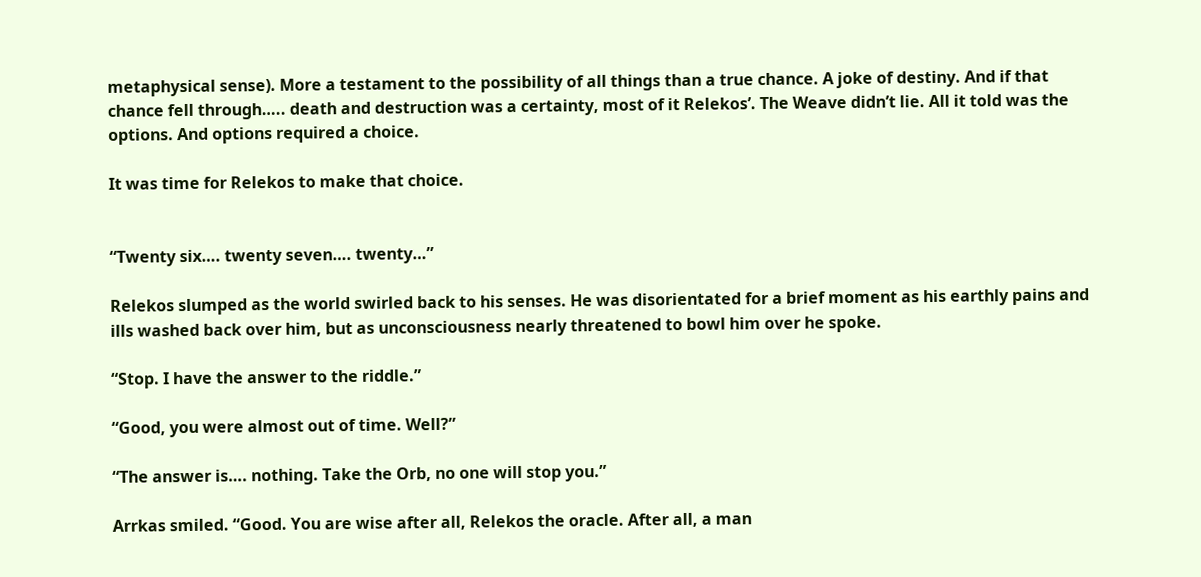metaphysical sense). More a testament to the possibility of all things than a true chance. A joke of destiny. And if that chance fell through….. death and destruction was a certainty, most of it Relekos’. The Weave didn’t lie. All it told was the options. And options required a choice.

It was time for Relekos to make that choice.


“Twenty six…. twenty seven…. twenty…”

Relekos slumped as the world swirled back to his senses. He was disorientated for a brief moment as his earthly pains and ills washed back over him, but as unconsciousness nearly threatened to bowl him over he spoke.

“Stop. I have the answer to the riddle.”

“Good, you were almost out of time. Well?”

“The answer is…. nothing. Take the Orb, no one will stop you.”

Arrkas smiled. “Good. You are wise after all, Relekos the oracle. After all, a man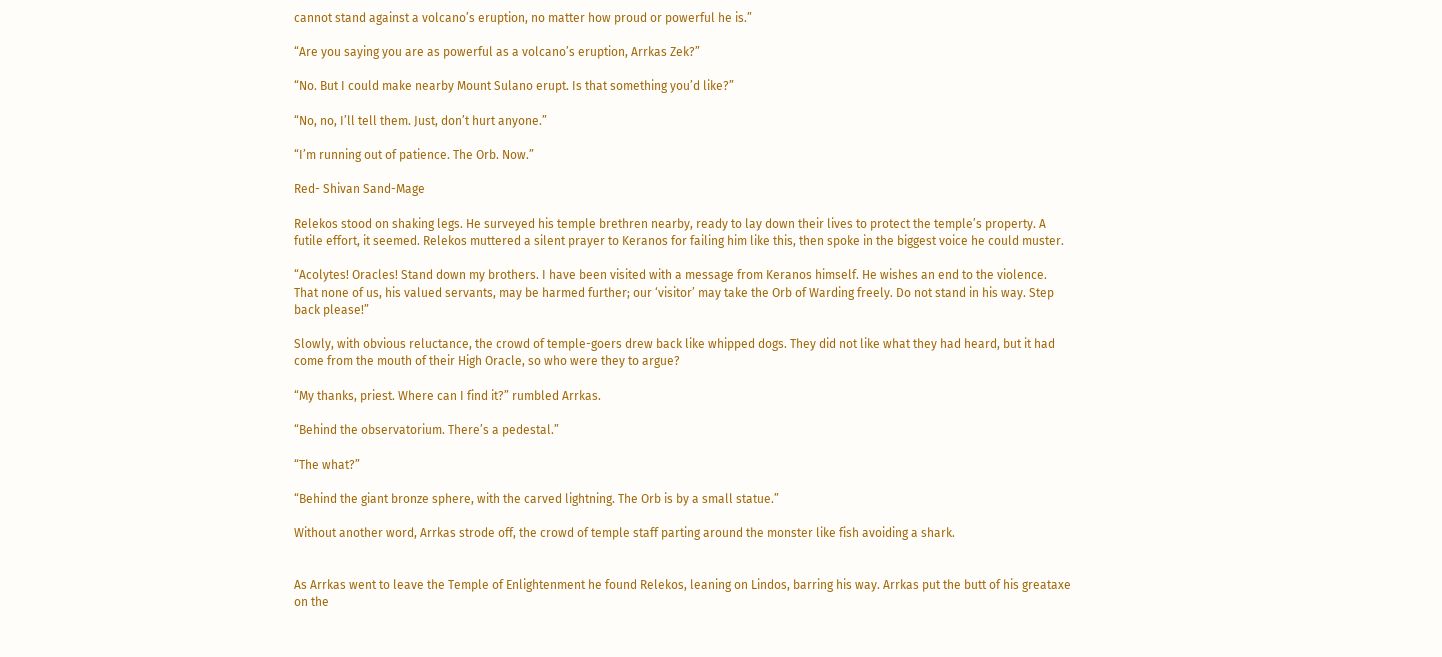cannot stand against a volcano’s eruption, no matter how proud or powerful he is.”

“Are you saying you are as powerful as a volcano’s eruption, Arrkas Zek?”

“No. But I could make nearby Mount Sulano erupt. Is that something you’d like?”

“No, no, I’ll tell them. Just, don’t hurt anyone.”

“I’m running out of patience. The Orb. Now.”

Red- Shivan Sand-Mage

Relekos stood on shaking legs. He surveyed his temple brethren nearby, ready to lay down their lives to protect the temple’s property. A futile effort, it seemed. Relekos muttered a silent prayer to Keranos for failing him like this, then spoke in the biggest voice he could muster.

“Acolytes! Oracles! Stand down my brothers. I have been visited with a message from Keranos himself. He wishes an end to the violence. That none of us, his valued servants, may be harmed further; our ‘visitor’ may take the Orb of Warding freely. Do not stand in his way. Step back please!”

Slowly, with obvious reluctance, the crowd of temple-goers drew back like whipped dogs. They did not like what they had heard, but it had come from the mouth of their High Oracle, so who were they to argue?

“My thanks, priest. Where can I find it?” rumbled Arrkas.

“Behind the observatorium. There’s a pedestal.”

“The what?”

“Behind the giant bronze sphere, with the carved lightning. The Orb is by a small statue.”

Without another word, Arrkas strode off, the crowd of temple staff parting around the monster like fish avoiding a shark.


As Arrkas went to leave the Temple of Enlightenment he found Relekos, leaning on Lindos, barring his way. Arrkas put the butt of his greataxe on the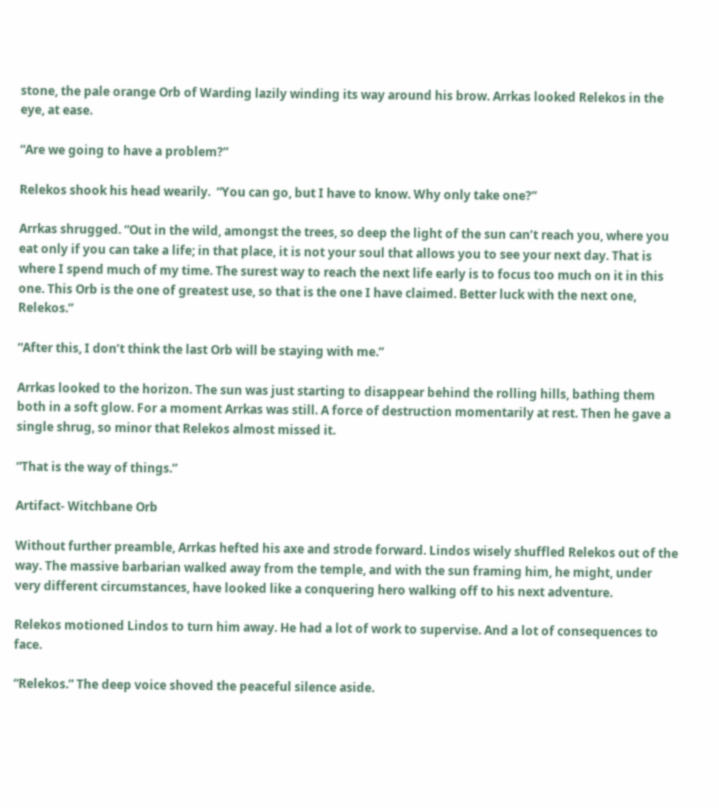stone, the pale orange Orb of Warding lazily winding its way around his brow. Arrkas looked Relekos in the eye, at ease.

“Are we going to have a problem?”

Relekos shook his head wearily.  “You can go, but I have to know. Why only take one?”

Arrkas shrugged. “Out in the wild, amongst the trees, so deep the light of the sun can’t reach you, where you eat only if you can take a life; in that place, it is not your soul that allows you to see your next day. That is where I spend much of my time. The surest way to reach the next life early is to focus too much on it in this one. This Orb is the one of greatest use, so that is the one I have claimed. Better luck with the next one, Relekos.”

“After this, I don’t think the last Orb will be staying with me.”

Arrkas looked to the horizon. The sun was just starting to disappear behind the rolling hills, bathing them both in a soft glow. For a moment Arrkas was still. A force of destruction momentarily at rest. Then he gave a single shrug, so minor that Relekos almost missed it.

“That is the way of things.”

Artifact- Witchbane Orb

Without further preamble, Arrkas hefted his axe and strode forward. Lindos wisely shuffled Relekos out of the way. The massive barbarian walked away from the temple, and with the sun framing him, he might, under very different circumstances, have looked like a conquering hero walking off to his next adventure.

Relekos motioned Lindos to turn him away. He had a lot of work to supervise. And a lot of consequences to face.

“Relekos.” The deep voice shoved the peaceful silence aside.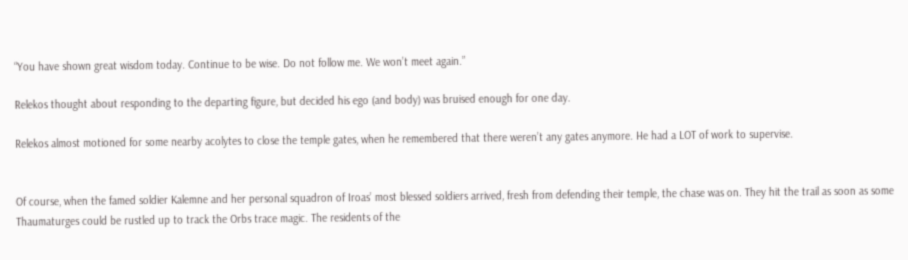“You have shown great wisdom today. Continue to be wise. Do not follow me. We won’t meet again.”

Relekos thought about responding to the departing figure, but decided his ego (and body) was bruised enough for one day.

Relekos almost motioned for some nearby acolytes to close the temple gates, when he remembered that there weren’t any gates anymore. He had a LOT of work to supervise.


Of course, when the famed soldier Kalemne and her personal squadron of Iroas’ most blessed soldiers arrived, fresh from defending their temple, the chase was on. They hit the trail as soon as some Thaumaturges could be rustled up to track the Orbs trace magic. The residents of the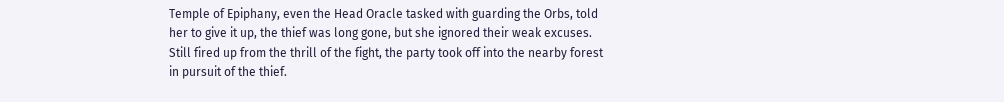Temple of Epiphany, even the Head Oracle tasked with guarding the Orbs, told her to give it up, the thief was long gone, but she ignored their weak excuses. Still fired up from the thrill of the fight, the party took off into the nearby forest in pursuit of the thief.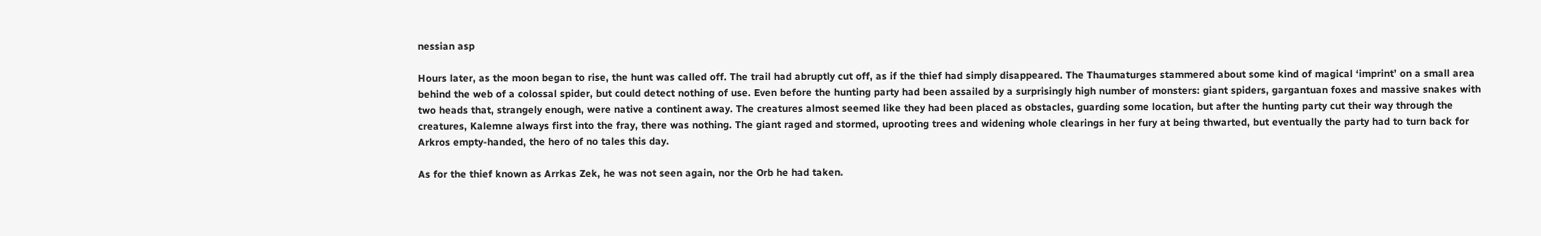nessian asp

Hours later, as the moon began to rise, the hunt was called off. The trail had abruptly cut off, as if the thief had simply disappeared. The Thaumaturges stammered about some kind of magical ‘imprint’ on a small area behind the web of a colossal spider, but could detect nothing of use. Even before the hunting party had been assailed by a surprisingly high number of monsters: giant spiders, gargantuan foxes and massive snakes with two heads that, strangely enough, were native a continent away. The creatures almost seemed like they had been placed as obstacles, guarding some location, but after the hunting party cut their way through the creatures, Kalemne always first into the fray, there was nothing. The giant raged and stormed, uprooting trees and widening whole clearings in her fury at being thwarted, but eventually the party had to turn back for Arkros empty-handed, the hero of no tales this day.

As for the thief known as Arrkas Zek, he was not seen again, nor the Orb he had taken.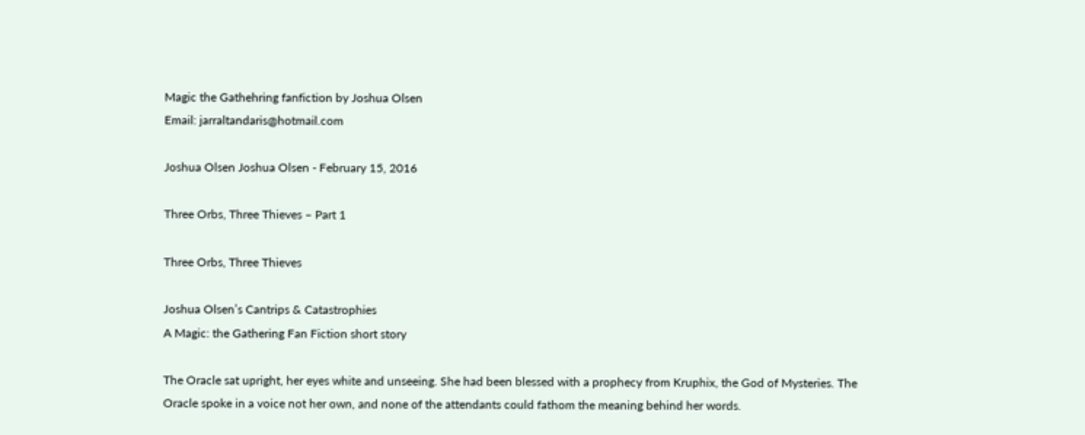Magic the Gathehring fanfiction by Joshua Olsen
Email: jarraltandaris@hotmail.com

Joshua Olsen Joshua Olsen - February 15, 2016

Three Orbs, Three Thieves – Part 1

Three Orbs, Three Thieves

Joshua Olsen’s Cantrips & Catastrophies
A Magic: the Gathering Fan Fiction short story

The Oracle sat upright, her eyes white and unseeing. She had been blessed with a prophecy from Kruphix, the God of Mysteries. The Oracle spoke in a voice not her own, and none of the attendants could fathom the meaning behind her words.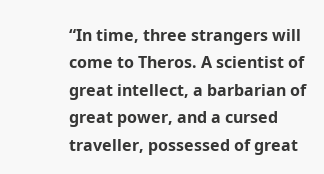“In time, three strangers will come to Theros. A scientist of great intellect, a barbarian of great power, and a cursed traveller, possessed of great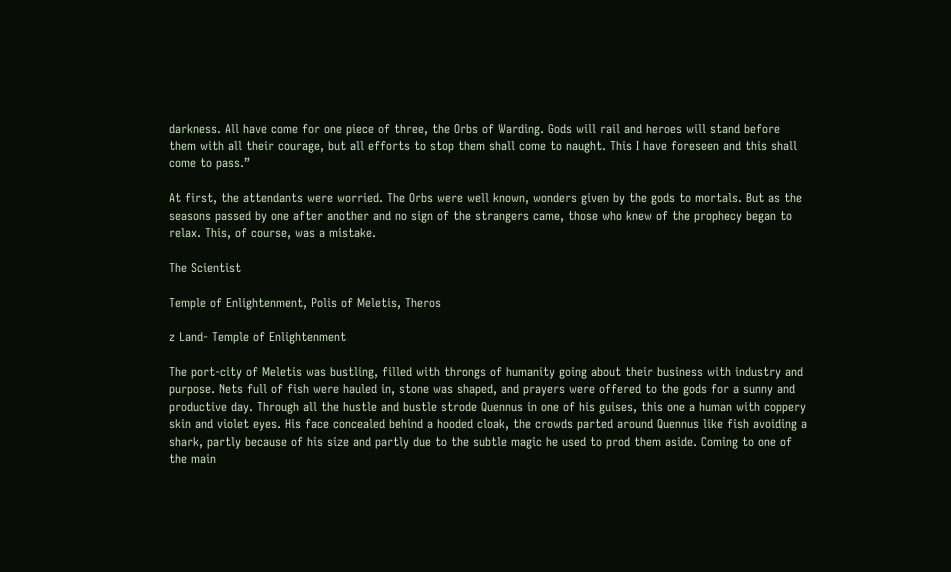darkness. All have come for one piece of three, the Orbs of Warding. Gods will rail and heroes will stand before them with all their courage, but all efforts to stop them shall come to naught. This I have foreseen and this shall come to pass.”

At first, the attendants were worried. The Orbs were well known, wonders given by the gods to mortals. But as the seasons passed by one after another and no sign of the strangers came, those who knew of the prophecy began to relax. This, of course, was a mistake.

The Scientist

Temple of Enlightenment, Polis of Meletis, Theros

z Land- Temple of Enlightenment

The port-city of Meletis was bustling, filled with throngs of humanity going about their business with industry and purpose. Nets full of fish were hauled in, stone was shaped, and prayers were offered to the gods for a sunny and productive day. Through all the hustle and bustle strode Quennus in one of his guises, this one a human with coppery skin and violet eyes. His face concealed behind a hooded cloak, the crowds parted around Quennus like fish avoiding a shark, partly because of his size and partly due to the subtle magic he used to prod them aside. Coming to one of the main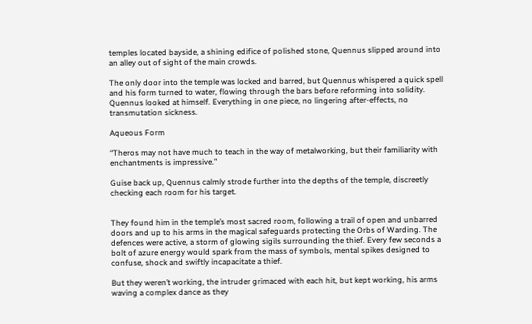temples located bayside, a shining edifice of polished stone, Quennus slipped around into an alley out of sight of the main crowds.

The only door into the temple was locked and barred, but Quennus whispered a quick spell and his form turned to water, flowing through the bars before reforming into solidity. Quennus looked at himself. Everything in one piece, no lingering after-effects, no transmutation sickness.

Aqueous Form

“Theros may not have much to teach in the way of metalworking, but their familiarity with enchantments is impressive.”

Guise back up, Quennus calmly strode further into the depths of the temple, discreetly checking each room for his target.


They found him in the temple’s most sacred room, following a trail of open and unbarred doors and up to his arms in the magical safeguards protecting the Orbs of Warding. The defences were active, a storm of glowing sigils surrounding the thief. Every few seconds a bolt of azure energy would spark from the mass of symbols, mental spikes designed to confuse, shock and swiftly incapacitate a thief.

But they weren’t working, the intruder grimaced with each hit, but kept working, his arms waving a complex dance as they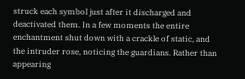struck each symbol just after it discharged and deactivated them. In a few moments the entire enchantment shut down with a crackle of static, and the intruder rose, noticing the guardians. Rather than appearing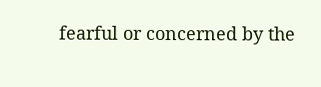fearful or concerned by the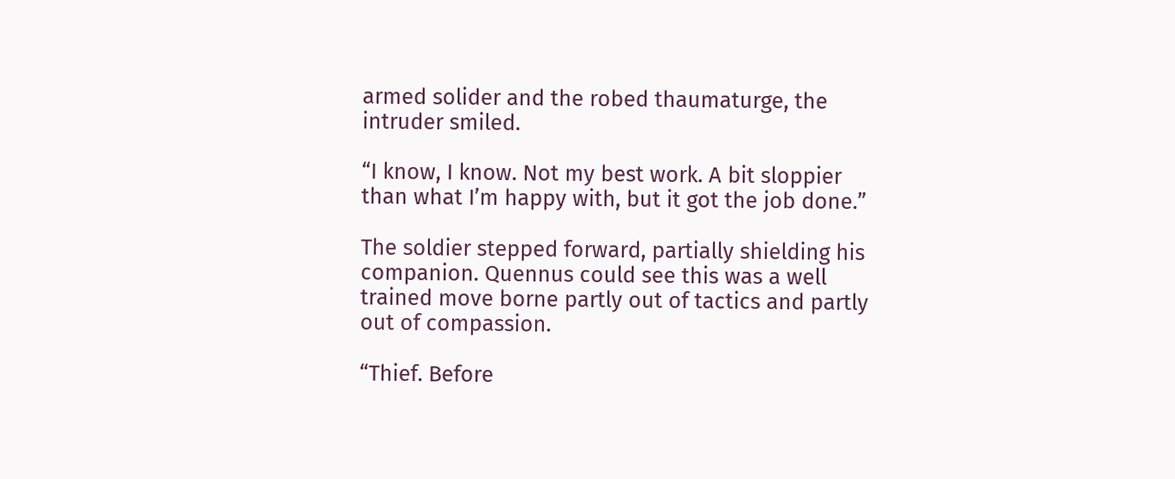armed solider and the robed thaumaturge, the intruder smiled.

“I know, I know. Not my best work. A bit sloppier than what I’m happy with, but it got the job done.”

The soldier stepped forward, partially shielding his companion. Quennus could see this was a well trained move borne partly out of tactics and partly out of compassion.

“Thief. Before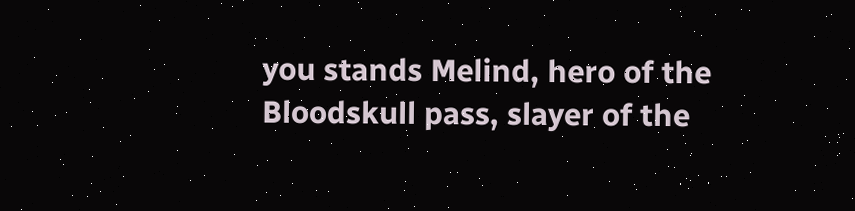you stands Melind, hero of the Bloodskull pass, slayer of the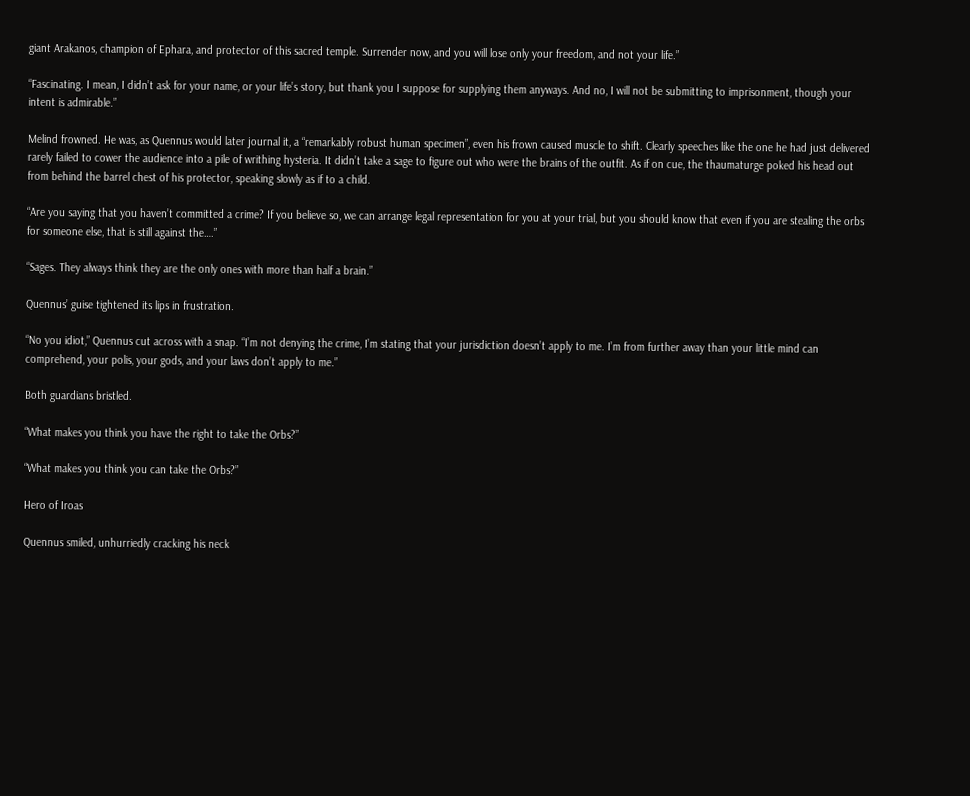giant Arakanos, champion of Ephara, and protector of this sacred temple. Surrender now, and you will lose only your freedom, and not your life.”

“Fascinating. I mean, I didn’t ask for your name, or your life’s story, but thank you I suppose for supplying them anyways. And no, I will not be submitting to imprisonment, though your intent is admirable.”

Melind frowned. He was, as Quennus would later journal it, a “remarkably robust human specimen”, even his frown caused muscle to shift. Clearly speeches like the one he had just delivered rarely failed to cower the audience into a pile of writhing hysteria. It didn’t take a sage to figure out who were the brains of the outfit. As if on cue, the thaumaturge poked his head out from behind the barrel chest of his protector, speaking slowly as if to a child.

“Are you saying that you haven’t committed a crime? If you believe so, we can arrange legal representation for you at your trial, but you should know that even if you are stealing the orbs for someone else, that is still against the….”

“Sages. They always think they are the only ones with more than half a brain.”

Quennus’ guise tightened its lips in frustration.

“No you idiot,” Quennus cut across with a snap. “I’m not denying the crime, I’m stating that your jurisdiction doesn’t apply to me. I’m from further away than your little mind can comprehend, your polis, your gods, and your laws don’t apply to me.”

Both guardians bristled.

“What makes you think you have the right to take the Orbs?”

“What makes you think you can take the Orbs?”

Hero of Iroas

Quennus smiled, unhurriedly cracking his neck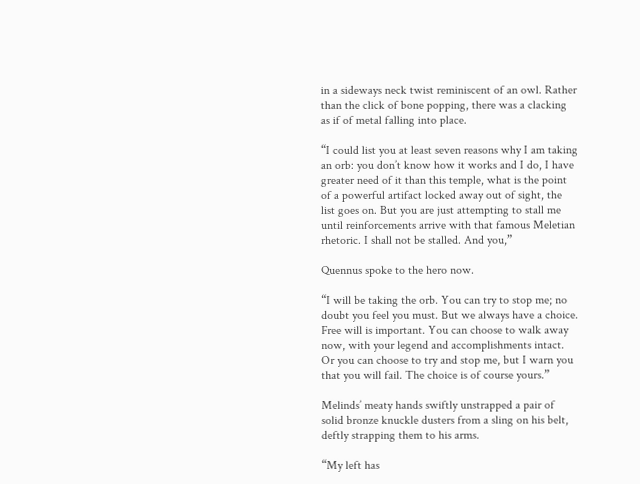in a sideways neck twist reminiscent of an owl. Rather than the click of bone popping, there was a clacking as if of metal falling into place.

“I could list you at least seven reasons why I am taking an orb: you don’t know how it works and I do, I have greater need of it than this temple, what is the point of a powerful artifact locked away out of sight, the list goes on. But you are just attempting to stall me until reinforcements arrive with that famous Meletian rhetoric. I shall not be stalled. And you,”

Quennus spoke to the hero now.

“I will be taking the orb. You can try to stop me; no doubt you feel you must. But we always have a choice. Free will is important. You can choose to walk away now, with your legend and accomplishments intact. Or you can choose to try and stop me, but I warn you that you will fail. The choice is of course yours.”

Melinds’ meaty hands swiftly unstrapped a pair of solid bronze knuckle dusters from a sling on his belt, deftly strapping them to his arms.

“My left has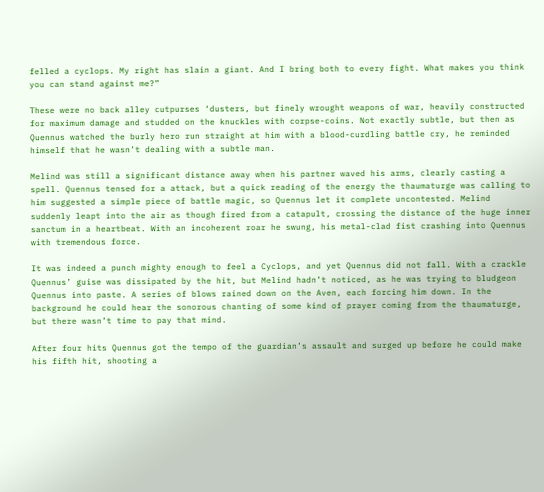felled a cyclops. My right has slain a giant. And I bring both to every fight. What makes you think you can stand against me?”

These were no back alley cutpurses ‘dusters, but finely wrought weapons of war, heavily constructed for maximum damage and studded on the knuckles with corpse-coins. Not exactly subtle, but then as Quennus watched the burly hero run straight at him with a blood-curdling battle cry, he reminded himself that he wasn’t dealing with a subtle man.

Melind was still a significant distance away when his partner waved his arms, clearly casting a spell. Quennus tensed for a attack, but a quick reading of the energy the thaumaturge was calling to him suggested a simple piece of battle magic, so Quennus let it complete uncontested. Melind suddenly leapt into the air as though fired from a catapult, crossing the distance of the huge inner sanctum in a heartbeat. With an incoherent roar he swung, his metal-clad fist crashing into Quennus with tremendous force.

It was indeed a punch mighty enough to feel a Cyclops, and yet Quennus did not fall. With a crackle Quennus’ guise was dissipated by the hit, but Melind hadn’t noticed, as he was trying to bludgeon Quennus into paste. A series of blows rained down on the Aven, each forcing him down. In the background he could hear the sonorous chanting of some kind of prayer coming from the thaumaturge, but there wasn’t time to pay that mind.

After four hits Quennus got the tempo of the guardian’s assault and surged up before he could make his fifth hit, shooting a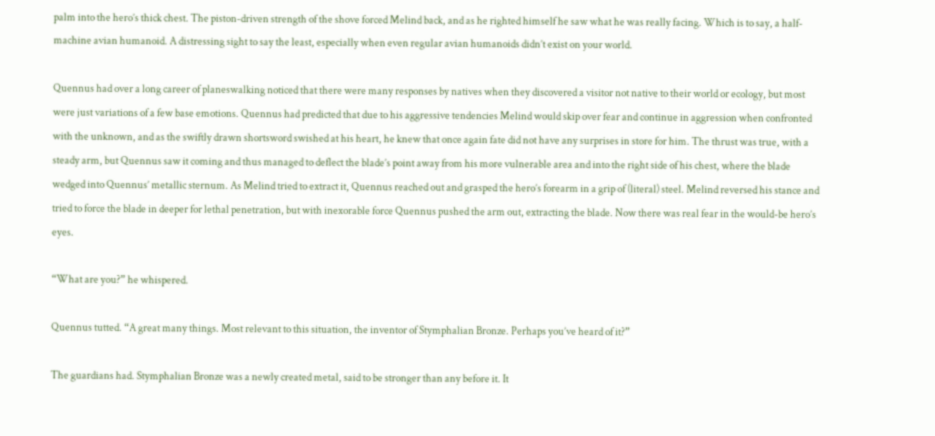palm into the hero’s thick chest. The piston-driven strength of the shove forced Melind back, and as he righted himself he saw what he was really facing. Which is to say, a half-machine avian humanoid. A distressing sight to say the least, especially when even regular avian humanoids didn’t exist on your world.

Quennus had over a long career of planeswalking noticed that there were many responses by natives when they discovered a visitor not native to their world or ecology, but most were just variations of a few base emotions. Quennus had predicted that due to his aggressive tendencies Melind would skip over fear and continue in aggression when confronted with the unknown, and as the swiftly drawn shortsword swished at his heart, he knew that once again fate did not have any surprises in store for him. The thrust was true, with a steady arm, but Quennus saw it coming and thus managed to deflect the blade’s point away from his more vulnerable area and into the right side of his chest, where the blade wedged into Quennus’ metallic sternum. As Melind tried to extract it, Quennus reached out and grasped the hero’s forearm in a grip of (literal) steel. Melind reversed his stance and tried to force the blade in deeper for lethal penetration, but with inexorable force Quennus pushed the arm out, extracting the blade. Now there was real fear in the would-be hero’s eyes.

“What are you?” he whispered.

Quennus tutted. “A great many things. Most relevant to this situation, the inventor of Stymphalian Bronze. Perhaps you’ve heard of it?”

The guardians had. Stymphalian Bronze was a newly created metal, said to be stronger than any before it. It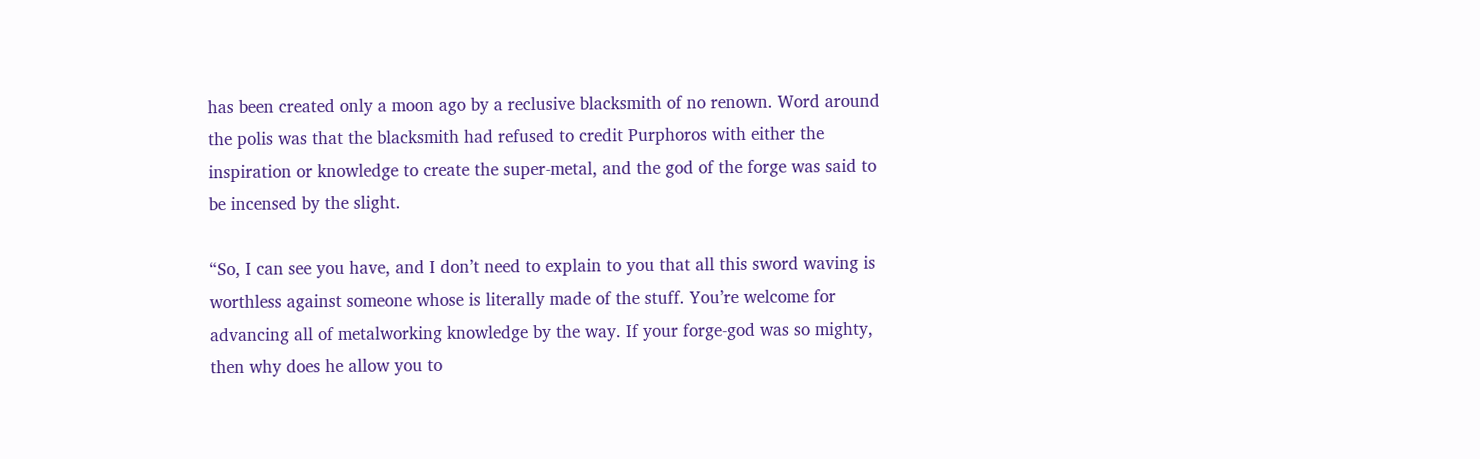has been created only a moon ago by a reclusive blacksmith of no renown. Word around the polis was that the blacksmith had refused to credit Purphoros with either the inspiration or knowledge to create the super-metal, and the god of the forge was said to be incensed by the slight.

“So, I can see you have, and I don’t need to explain to you that all this sword waving is worthless against someone whose is literally made of the stuff. You’re welcome for advancing all of metalworking knowledge by the way. If your forge-god was so mighty, then why does he allow you to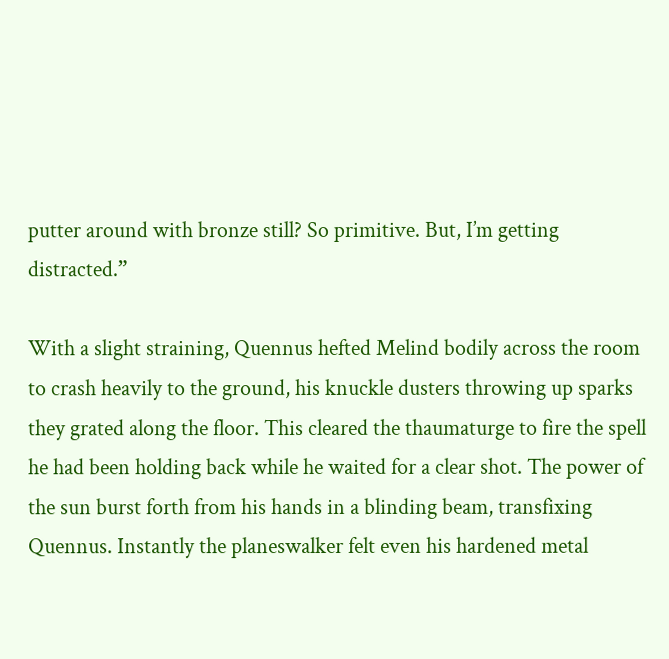putter around with bronze still? So primitive. But, I’m getting distracted.”

With a slight straining, Quennus hefted Melind bodily across the room to crash heavily to the ground, his knuckle dusters throwing up sparks they grated along the floor. This cleared the thaumaturge to fire the spell he had been holding back while he waited for a clear shot. The power of the sun burst forth from his hands in a blinding beam, transfixing Quennus. Instantly the planeswalker felt even his hardened metal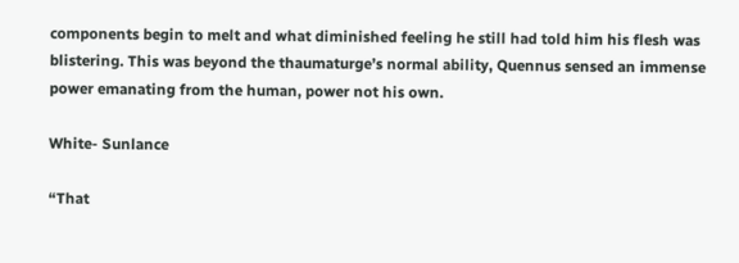components begin to melt and what diminished feeling he still had told him his flesh was blistering. This was beyond the thaumaturge’s normal ability, Quennus sensed an immense power emanating from the human, power not his own.

White- Sunlance

“That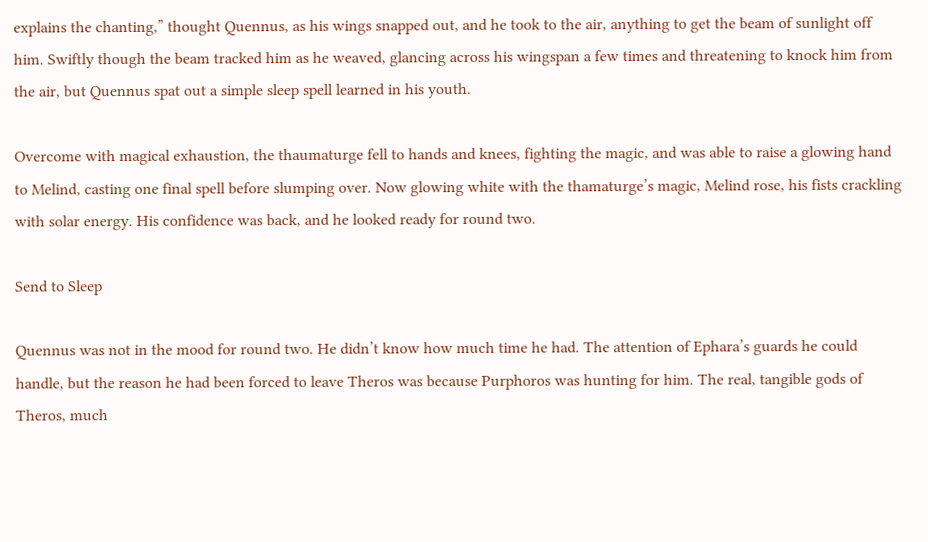explains the chanting,” thought Quennus, as his wings snapped out, and he took to the air, anything to get the beam of sunlight off him. Swiftly though the beam tracked him as he weaved, glancing across his wingspan a few times and threatening to knock him from the air, but Quennus spat out a simple sleep spell learned in his youth.

Overcome with magical exhaustion, the thaumaturge fell to hands and knees, fighting the magic, and was able to raise a glowing hand to Melind, casting one final spell before slumping over. Now glowing white with the thamaturge’s magic, Melind rose, his fists crackling with solar energy. His confidence was back, and he looked ready for round two.

Send to Sleep

Quennus was not in the mood for round two. He didn’t know how much time he had. The attention of Ephara’s guards he could handle, but the reason he had been forced to leave Theros was because Purphoros was hunting for him. The real, tangible gods of Theros, much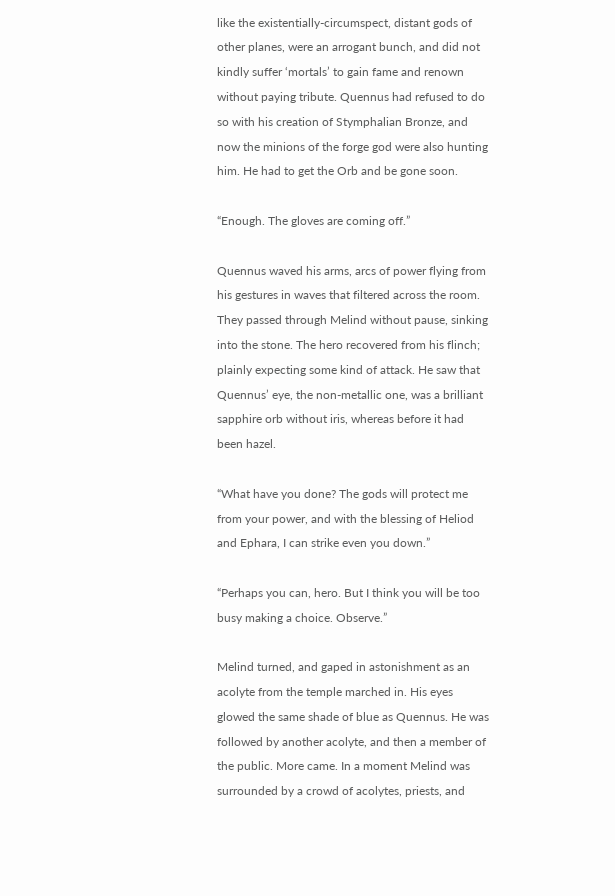like the existentially-circumspect, distant gods of other planes, were an arrogant bunch, and did not kindly suffer ‘mortals’ to gain fame and renown without paying tribute. Quennus had refused to do so with his creation of Stymphalian Bronze, and now the minions of the forge god were also hunting him. He had to get the Orb and be gone soon.

“Enough. The gloves are coming off.”

Quennus waved his arms, arcs of power flying from his gestures in waves that filtered across the room. They passed through Melind without pause, sinking into the stone. The hero recovered from his flinch; plainly expecting some kind of attack. He saw that Quennus’ eye, the non-metallic one, was a brilliant sapphire orb without iris, whereas before it had been hazel.

“What have you done? The gods will protect me from your power, and with the blessing of Heliod and Ephara, I can strike even you down.”

“Perhaps you can, hero. But I think you will be too busy making a choice. Observe.”

Melind turned, and gaped in astonishment as an acolyte from the temple marched in. His eyes glowed the same shade of blue as Quennus. He was followed by another acolyte, and then a member of the public. More came. In a moment Melind was surrounded by a crowd of acolytes, priests, and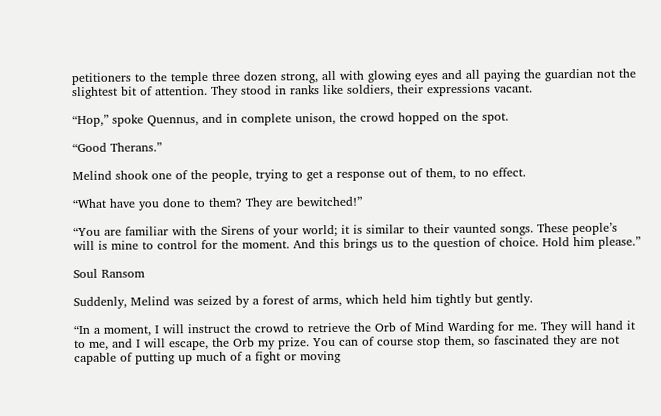petitioners to the temple three dozen strong, all with glowing eyes and all paying the guardian not the slightest bit of attention. They stood in ranks like soldiers, their expressions vacant.

“Hop,” spoke Quennus, and in complete unison, the crowd hopped on the spot.

“Good Therans.”

Melind shook one of the people, trying to get a response out of them, to no effect.

“What have you done to them? They are bewitched!”

“You are familiar with the Sirens of your world; it is similar to their vaunted songs. These people’s will is mine to control for the moment. And this brings us to the question of choice. Hold him please.”

Soul Ransom

Suddenly, Melind was seized by a forest of arms, which held him tightly but gently.

“In a moment, I will instruct the crowd to retrieve the Orb of Mind Warding for me. They will hand it to me, and I will escape, the Orb my prize. You can of course stop them, so fascinated they are not capable of putting up much of a fight or moving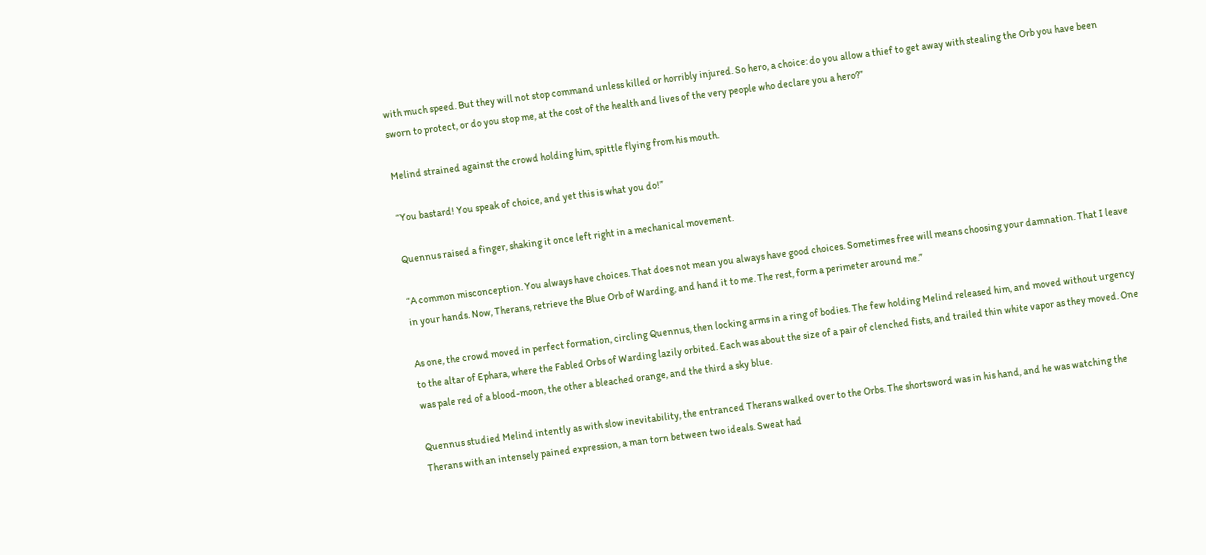with much speed. But they will not stop command unless killed or horribly injured. So hero, a choice: do you allow a thief to get away with stealing the Orb you have been sworn to protect, or do you stop me, at the cost of the health and lives of the very people who declare you a hero?”

Melind strained against the crowd holding him, spittle flying from his mouth.

“You bastard! You speak of choice, and yet this is what you do!”

Quennus raised a finger, shaking it once left right in a mechanical movement.

“A common misconception. You always have choices. That does not mean you always have good choices. Sometimes free will means choosing your damnation. That I leave in your hands. Now, Therans, retrieve the Blue Orb of Warding, and hand it to me. The rest, form a perimeter around me.”

As one, the crowd moved in perfect formation, circling Quennus, then locking arms in a ring of bodies. The few holding Melind released him, and moved without urgency to the altar of Ephara, where the Fabled Orbs of Warding lazily orbited. Each was about the size of a pair of clenched fists, and trailed thin white vapor as they moved. One was pale red of a blood-moon, the other a bleached orange, and the third a sky blue.

Quennus studied Melind intently as with slow inevitability, the entranced Therans walked over to the Orbs. The shortsword was in his hand, and he was watching the Therans with an intensely pained expression, a man torn between two ideals. Sweat had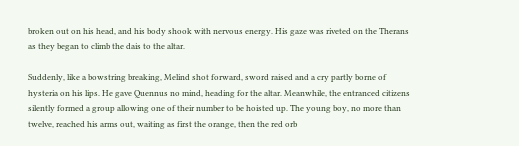broken out on his head, and his body shook with nervous energy. His gaze was riveted on the Therans as they began to climb the dais to the altar.

Suddenly, like a bowstring breaking, Melind shot forward, sword raised and a cry partly borne of hysteria on his lips. He gave Quennus no mind, heading for the altar. Meanwhile, the entranced citizens silently formed a group allowing one of their number to be hoisted up. The young boy, no more than twelve, reached his arms out, waiting as first the orange, then the red orb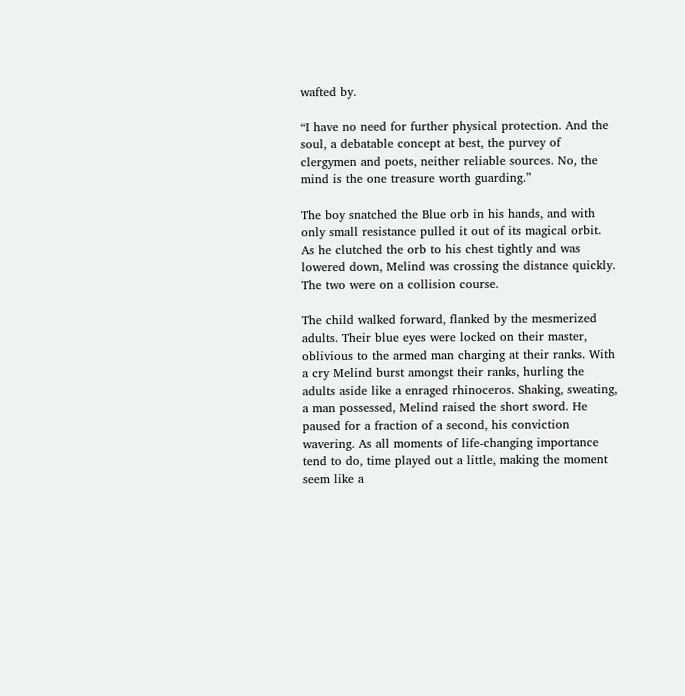wafted by.

“I have no need for further physical protection. And the soul, a debatable concept at best, the purvey of clergymen and poets, neither reliable sources. No, the mind is the one treasure worth guarding.”

The boy snatched the Blue orb in his hands, and with only small resistance pulled it out of its magical orbit. As he clutched the orb to his chest tightly and was lowered down, Melind was crossing the distance quickly. The two were on a collision course.

The child walked forward, flanked by the mesmerized adults. Their blue eyes were locked on their master, oblivious to the armed man charging at their ranks. With a cry Melind burst amongst their ranks, hurling the adults aside like a enraged rhinoceros. Shaking, sweating, a man possessed, Melind raised the short sword. He paused for a fraction of a second, his conviction wavering. As all moments of life-changing importance tend to do, time played out a little, making the moment seem like a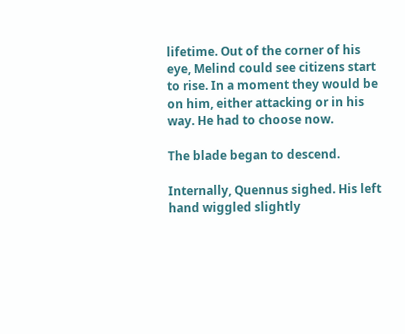lifetime. Out of the corner of his eye, Melind could see citizens start to rise. In a moment they would be on him, either attacking or in his way. He had to choose now.

The blade began to descend.

Internally, Quennus sighed. His left hand wiggled slightly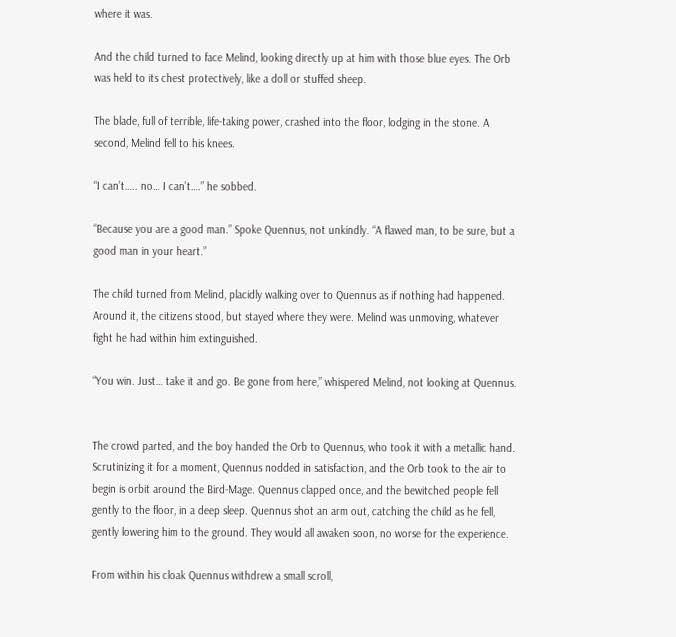where it was.

And the child turned to face Melind, looking directly up at him with those blue eyes. The Orb was held to its chest protectively, like a doll or stuffed sheep.

The blade, full of terrible, life-taking power, crashed into the floor, lodging in the stone. A second, Melind fell to his knees.

“I can’t….. no… I can’t….” he sobbed.

“Because you are a good man.” Spoke Quennus, not unkindly. “A flawed man, to be sure, but a good man in your heart.”

The child turned from Melind, placidly walking over to Quennus as if nothing had happened. Around it, the citizens stood, but stayed where they were. Melind was unmoving, whatever fight he had within him extinguished.

“You win. Just… take it and go. Be gone from here,” whispered Melind, not looking at Quennus.


The crowd parted, and the boy handed the Orb to Quennus, who took it with a metallic hand. Scrutinizing it for a moment, Quennus nodded in satisfaction, and the Orb took to the air to begin is orbit around the Bird-Mage. Quennus clapped once, and the bewitched people fell gently to the floor, in a deep sleep. Quennus shot an arm out, catching the child as he fell, gently lowering him to the ground. They would all awaken soon, no worse for the experience.

From within his cloak Quennus withdrew a small scroll,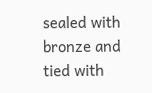sealed with bronze and tied with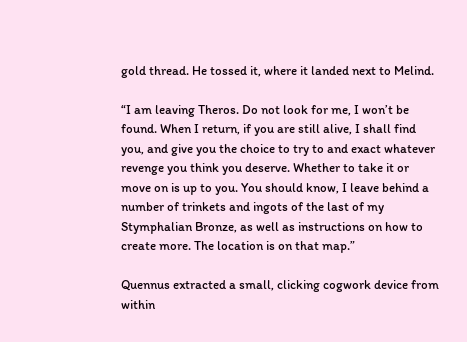gold thread. He tossed it, where it landed next to Melind.

“I am leaving Theros. Do not look for me, I won’t be found. When I return, if you are still alive, I shall find you, and give you the choice to try to and exact whatever revenge you think you deserve. Whether to take it or move on is up to you. You should know, I leave behind a number of trinkets and ingots of the last of my Stymphalian Bronze, as well as instructions on how to create more. The location is on that map.”

Quennus extracted a small, clicking cogwork device from within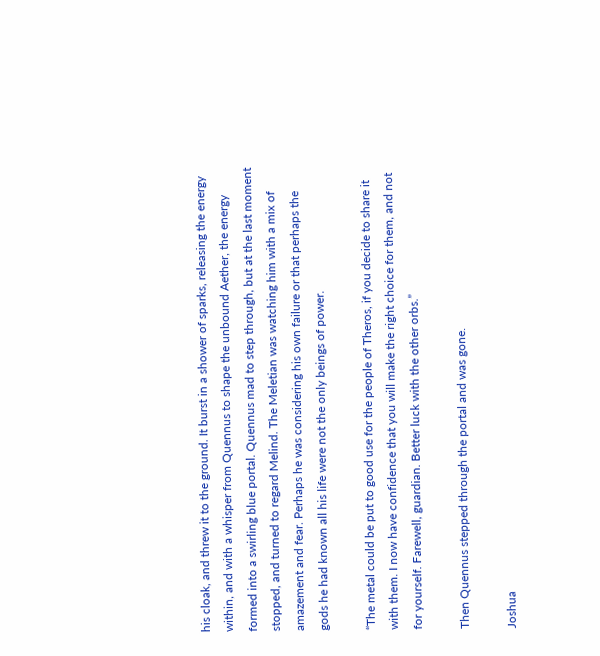his cloak, and threw it to the ground. It burst in a shower of sparks, releasing the energy within, and with a whisper from Quennus to shape the unbound Aether, the energy formed into a swirling blue portal. Quennus mad to step through, but at the last moment stopped, and turned to regard Melind. The Meletian was watching him with a mix of amazement and fear. Perhaps he was considering his own failure or that perhaps the gods he had known all his life were not the only beings of power.

“The metal could be put to good use for the people of Theros, if you decide to share it with them. I now have confidence that you will make the right choice for them, and not for yourself. Farewell, guardian. Better luck with the other orbs.”

Then Quennus stepped through the portal and was gone.

Joshua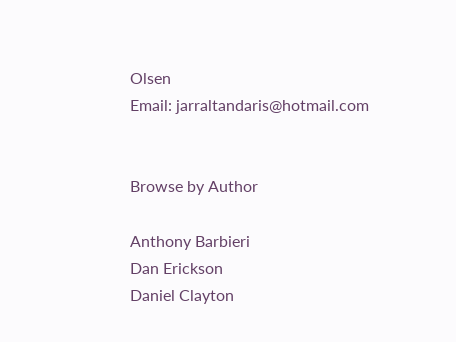Olsen
Email: jarraltandaris@hotmail.com


Browse by Author

Anthony Barbieri
Dan Erickson
Daniel Clayton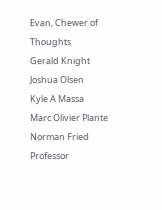Evan, Chewer of Thoughts
Gerald Knight
Joshua Olsen
Kyle A Massa
Marc Olivier Plante
Norman Fried
Professor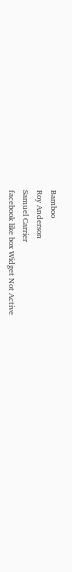Bamboo
Roy Anderson
Samuel Carrier
facebook like box Widget Not Active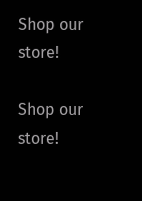Shop our store!

Shop our store!